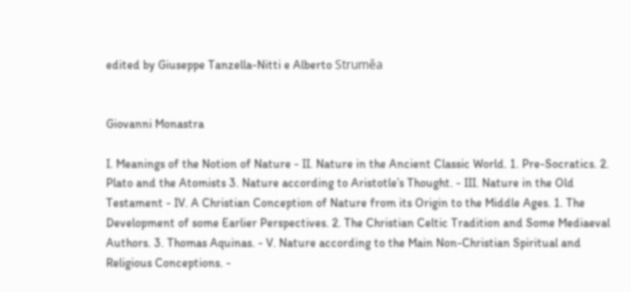edited by Giuseppe Tanzella-Nitti e Alberto Struměa


Giovanni Monastra

I. Meanings of the Notion of Nature - II. Nature in the Ancient Classic World. 1. Pre-Socratics. 2. Plato and the Atomists 3. Nature according to Aristotle’s Thought. - III. Nature in the Old Testament - IV. A Christian Conception of Nature from its Origin to the Middle Ages. 1. The Development of some Earlier Perspectives. 2. The Christian Celtic Tradition and Some Mediaeval Authors. 3. Thomas Aquinas. - V. Nature according to the Main Non-Christian Spiritual and Religious Conceptions. -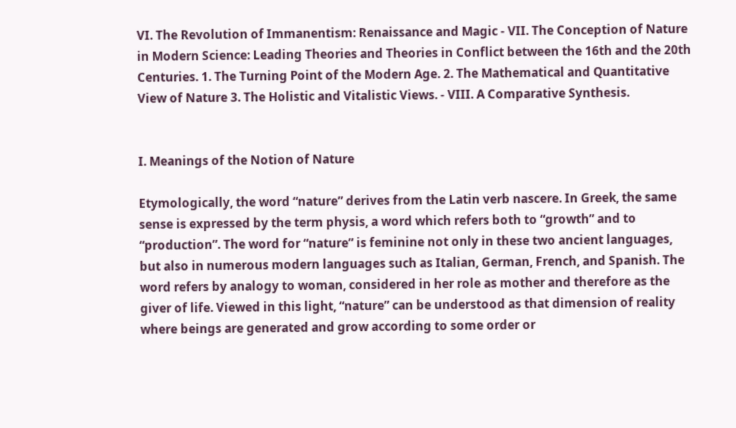VI. The Revolution of Immanentism: Renaissance and Magic - VII. The Conception of Nature in Modern Science: Leading Theories and Theories in Conflict between the 16th and the 20th Centuries. 1. The Turning Point of the Modern Age. 2. The Mathematical and Quantitative View of Nature 3. The Holistic and Vitalistic Views. - VIII. A Comparative Synthesis.


I. Meanings of the Notion of Nature

Etymologically, the word “nature” derives from the Latin verb nascere. In Greek, the same sense is expressed by the term physis, a word which refers both to “growth” and to “production”. The word for “nature” is feminine not only in these two ancient languages, but also in numerous modern languages such as Italian, German, French, and Spanish. The word refers by analogy to woman, considered in her role as mother and therefore as the giver of life. Viewed in this light, “nature” can be understood as that dimension of reality where beings are generated and grow according to some order or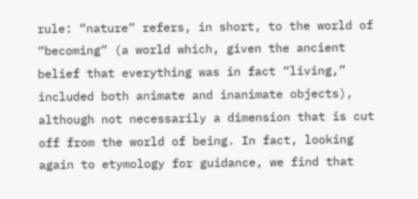rule: “nature” refers, in short, to the world of “becoming” (a world which, given the ancient belief that everything was in fact “living,” included both animate and inanimate objects), although not necessarily a dimension that is cut off from the world of being. In fact, looking again to etymology for guidance, we find that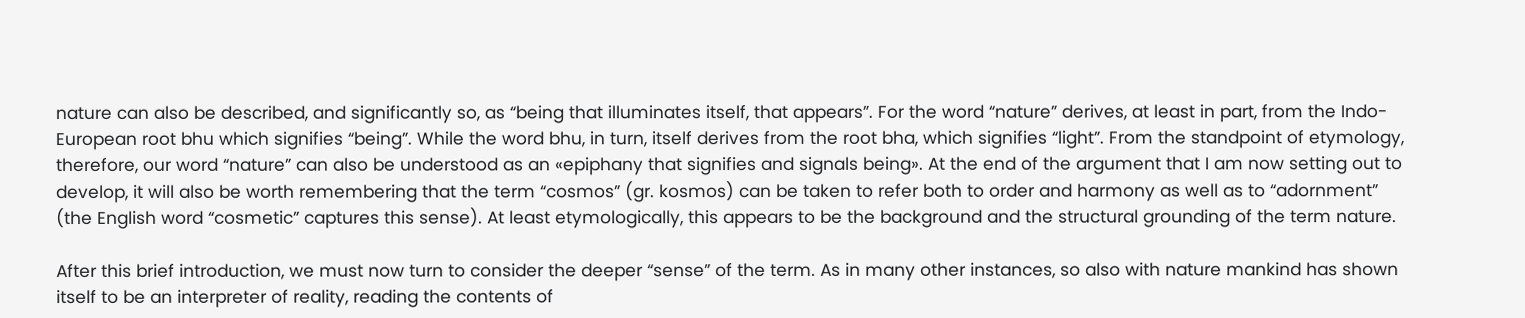nature can also be described, and significantly so, as “being that illuminates itself, that appears”. For the word “nature” derives, at least in part, from the Indo-European root bhu which signifies “being”. While the word bhu, in turn, itself derives from the root bha, which signifies “light”. From the standpoint of etymology, therefore, our word “nature” can also be understood as an «epiphany that signifies and signals being». At the end of the argument that I am now setting out to develop, it will also be worth remembering that the term “cosmos” (gr. kosmos) can be taken to refer both to order and harmony as well as to “adornment” (the English word “cosmetic” captures this sense). At least etymologically, this appears to be the background and the structural grounding of the term nature.

After this brief introduction, we must now turn to consider the deeper “sense” of the term. As in many other instances, so also with nature mankind has shown itself to be an interpreter of reality, reading the contents of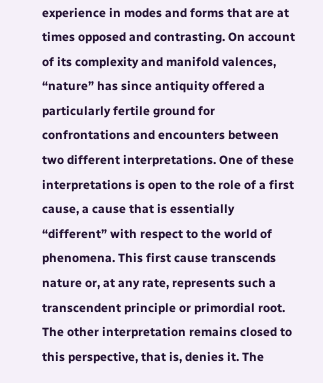experience in modes and forms that are at times opposed and contrasting. On account of its complexity and manifold valences, “nature” has since antiquity offered a particularly fertile ground for confrontations and encounters between two different interpretations. One of these interpretations is open to the role of a first cause, a cause that is essentially “different” with respect to the world of phenomena. This first cause transcends nature or, at any rate, represents such a transcendent principle or primordial root. The other interpretation remains closed to this perspective, that is, denies it. The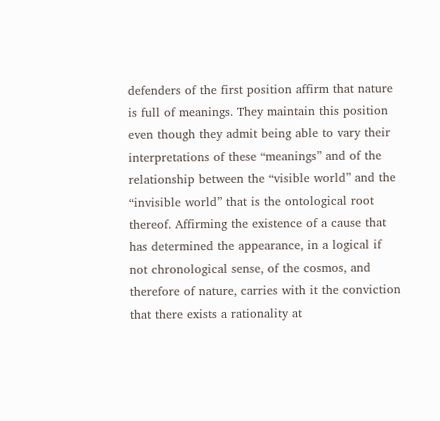defenders of the first position affirm that nature is full of meanings. They maintain this position even though they admit being able to vary their interpretations of these “meanings” and of the relationship between the “visible world” and the “invisible world” that is the ontological root thereof. Affirming the existence of a cause that has determined the appearance, in a logical if not chronological sense, of the cosmos, and therefore of nature, carries with it the conviction that there exists a rationality at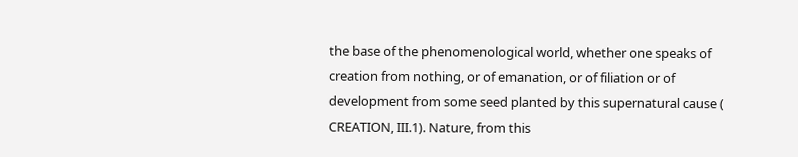the base of the phenomenological world, whether one speaks of creation from nothing, or of emanation, or of filiation or of development from some seed planted by this supernatural cause ( CREATION, III.1). Nature, from this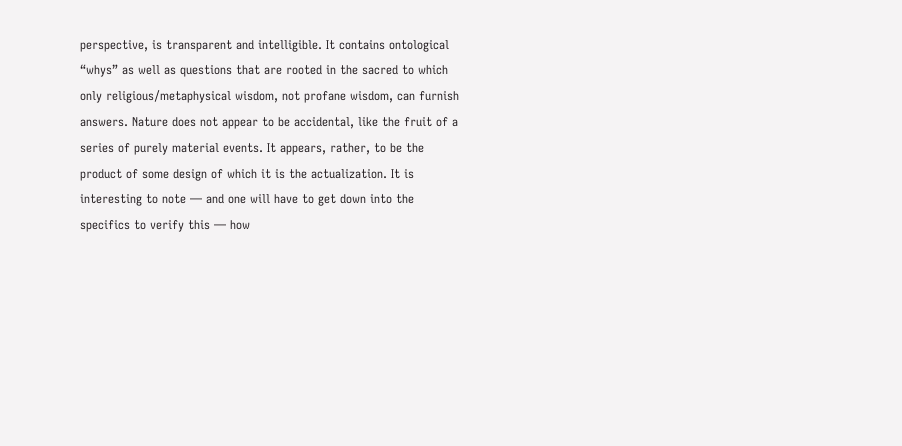perspective, is transparent and intelligible. It contains ontological “whys” as well as questions that are rooted in the sacred to which only religious/metaphysical wisdom, not profane wisdom, can furnish answers. Nature does not appear to be accidental, like the fruit of a series of purely material events. It appears, rather, to be the product of some design of which it is the actualization. It is interesting to note — and one will have to get down into the specifics to verify this — how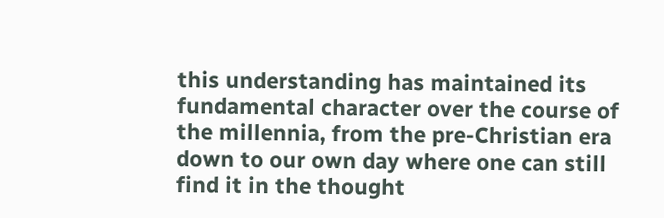this understanding has maintained its fundamental character over the course of the millennia, from the pre-Christian era down to our own day where one can still find it in the thought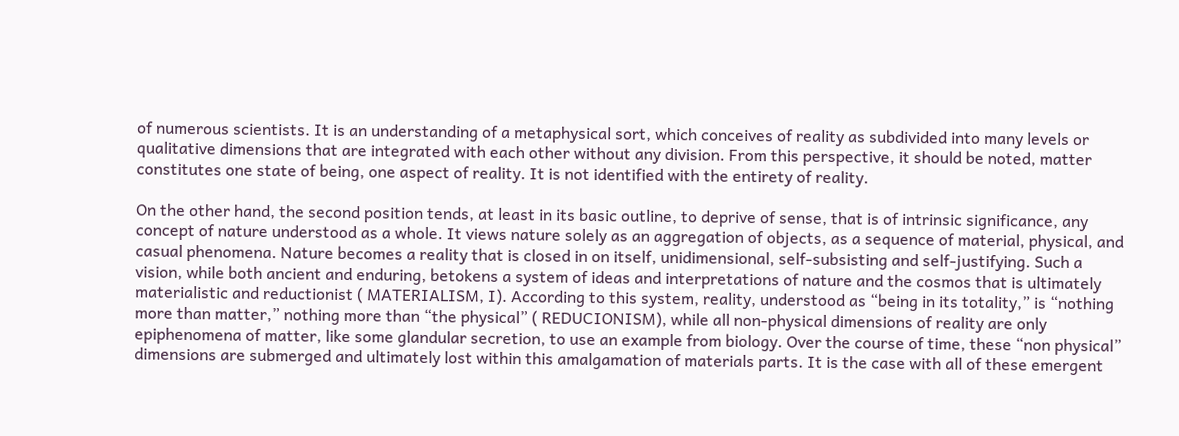of numerous scientists. It is an understanding of a metaphysical sort, which conceives of reality as subdivided into many levels or qualitative dimensions that are integrated with each other without any division. From this perspective, it should be noted, matter constitutes one state of being, one aspect of reality. It is not identified with the entirety of reality.

On the other hand, the second position tends, at least in its basic outline, to deprive of sense, that is of intrinsic significance, any concept of nature understood as a whole. It views nature solely as an aggregation of objects, as a sequence of material, physical, and casual phenomena. Nature becomes a reality that is closed in on itself, unidimensional, self-subsisting and self-justifying. Such a vision, while both ancient and enduring, betokens a system of ideas and interpretations of nature and the cosmos that is ultimately materialistic and reductionist ( MATERIALISM, I). According to this system, reality, understood as “being in its totality,” is “nothing more than matter,” nothing more than “the physical” ( REDUCIONISM), while all non-physical dimensions of reality are only epiphenomena of matter, like some glandular secretion, to use an example from biology. Over the course of time, these “non physical” dimensions are submerged and ultimately lost within this amalgamation of materials parts. It is the case with all of these emergent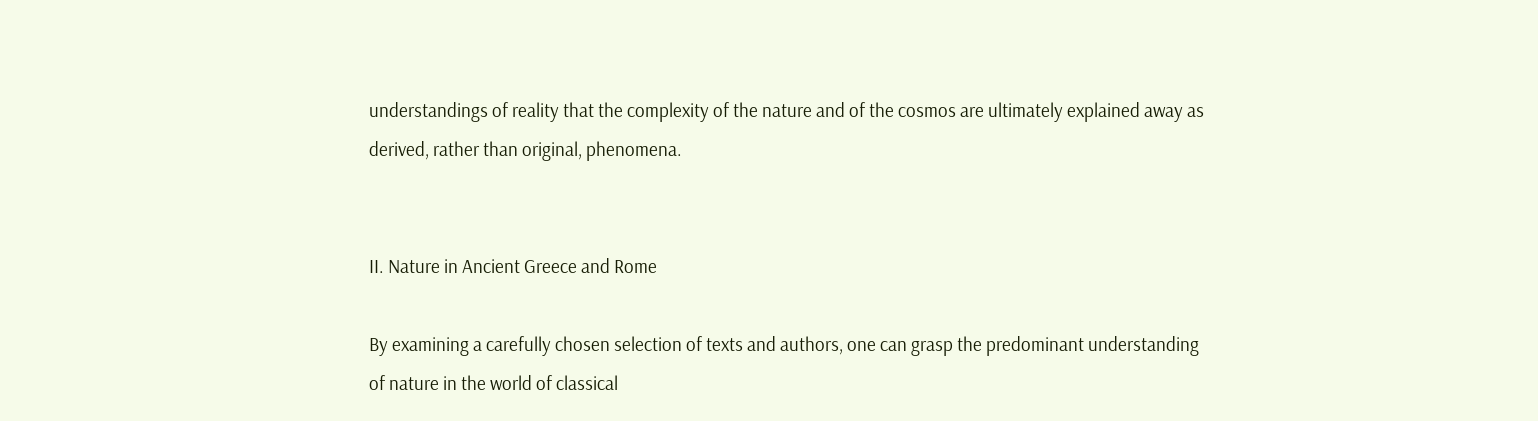understandings of reality that the complexity of the nature and of the cosmos are ultimately explained away as derived, rather than original, phenomena.


II. Nature in Ancient Greece and Rome

By examining a carefully chosen selection of texts and authors, one can grasp the predominant understanding of nature in the world of classical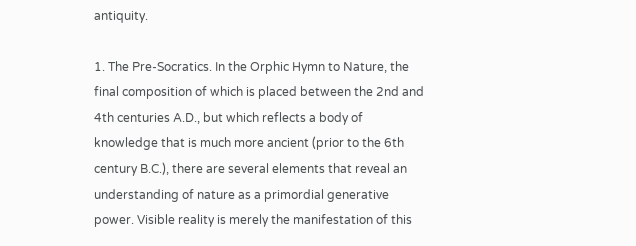antiquity.

1. The Pre-Socratics. In the Orphic Hymn to Nature, the final composition of which is placed between the 2nd and 4th centuries A.D., but which reflects a body of knowledge that is much more ancient (prior to the 6th century B.C.), there are several elements that reveal an understanding of nature as a primordial generative power. Visible reality is merely the manifestation of this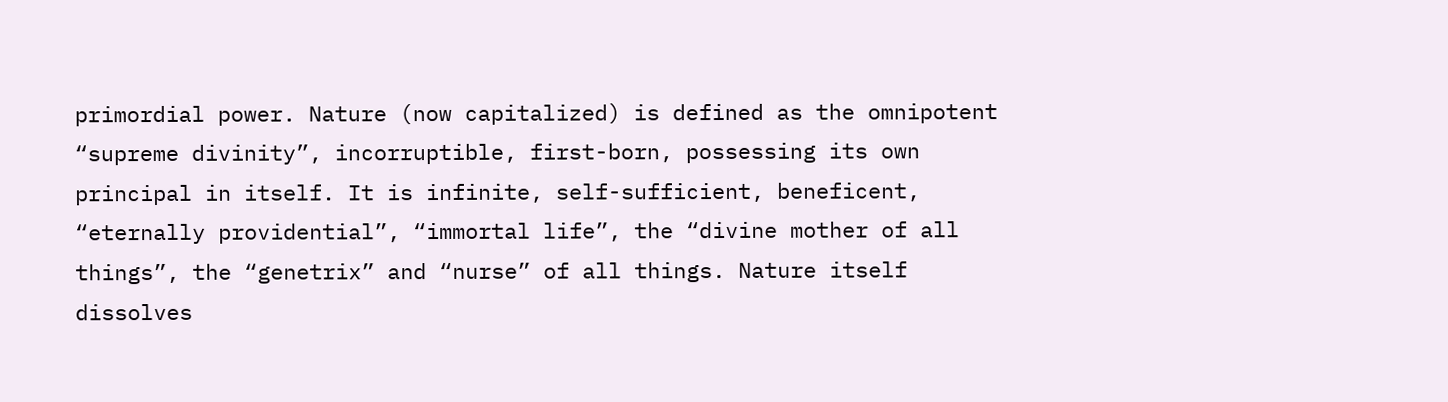primordial power. Nature (now capitalized) is defined as the omnipotent “supreme divinity”, incorruptible, first-born, possessing its own principal in itself. It is infinite, self-sufficient, beneficent, “eternally providential”, “immortal life”, the “divine mother of all things”, the “genetrix” and “nurse” of all things. Nature itself dissolves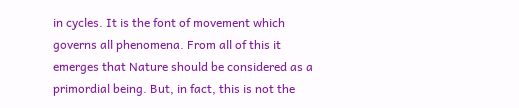in cycles. It is the font of movement which governs all phenomena. From all of this it emerges that Nature should be considered as a primordial being. But, in fact, this is not the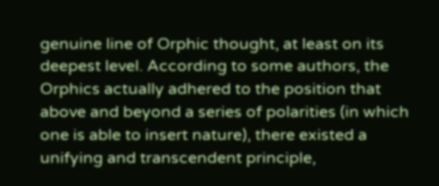genuine line of Orphic thought, at least on its deepest level. According to some authors, the Orphics actually adhered to the position that above and beyond a series of polarities (in which one is able to insert nature), there existed a unifying and transcendent principle,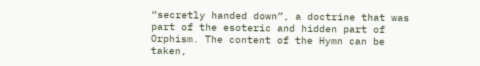“secretly handed down”, a doctrine that was part of the esoteric and hidden part of Orphism. The content of the Hymn can be taken,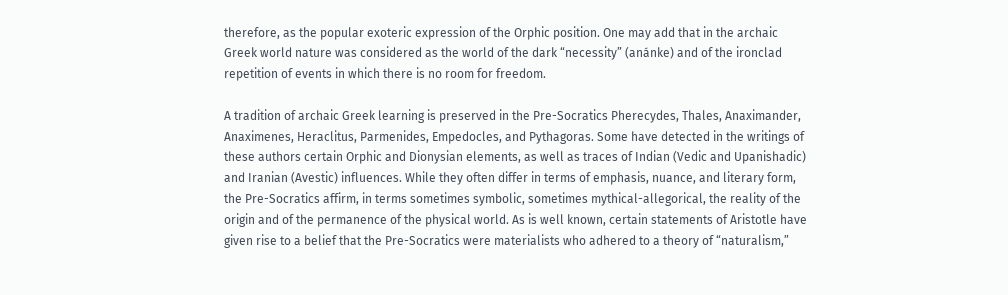therefore, as the popular exoteric expression of the Orphic position. One may add that in the archaic Greek world nature was considered as the world of the dark “necessity” (anánke) and of the ironclad repetition of events in which there is no room for freedom.

A tradition of archaic Greek learning is preserved in the Pre-Socratics Pherecydes, Thales, Anaximander, Anaximenes, Heraclitus, Parmenides, Empedocles, and Pythagoras. Some have detected in the writings of these authors certain Orphic and Dionysian elements, as well as traces of Indian (Vedic and Upanishadic) and Iranian (Avestic) influences. While they often differ in terms of emphasis, nuance, and literary form, the Pre-Socratics affirm, in terms sometimes symbolic, sometimes mythical-allegorical, the reality of the origin and of the permanence of the physical world. As is well known, certain statements of Aristotle have given rise to a belief that the Pre-Socratics were materialists who adhered to a theory of “naturalism,”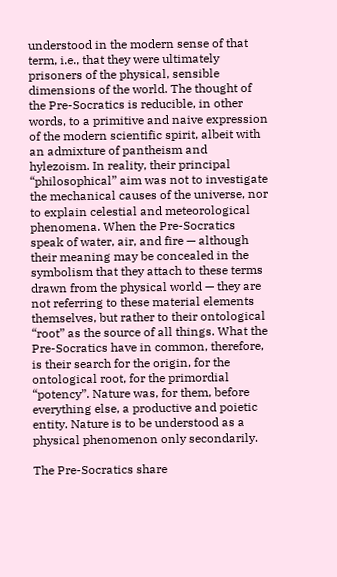understood in the modern sense of that term, i.e., that they were ultimately prisoners of the physical, sensible dimensions of the world. The thought of the Pre-Socratics is reducible, in other words, to a primitive and naive expression of the modern scientific spirit, albeit with an admixture of pantheism and hylezoism. In reality, their principal “philosophical” aim was not to investigate the mechanical causes of the universe, nor to explain celestial and meteorological phenomena. When the Pre-Socratics speak of water, air, and fire — although their meaning may be concealed in the symbolism that they attach to these terms drawn from the physical world — they are not referring to these material elements themselves, but rather to their ontological “root” as the source of all things. What the Pre-Socratics have in common, therefore, is their search for the origin, for the ontological root, for the primordial “potency”. Nature was, for them, before everything else, a productive and poietic entity. Nature is to be understood as a physical phenomenon only secondarily.

The Pre-Socratics share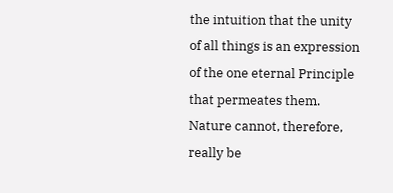the intuition that the unity of all things is an expression of the one eternal Principle that permeates them. Nature cannot, therefore, really be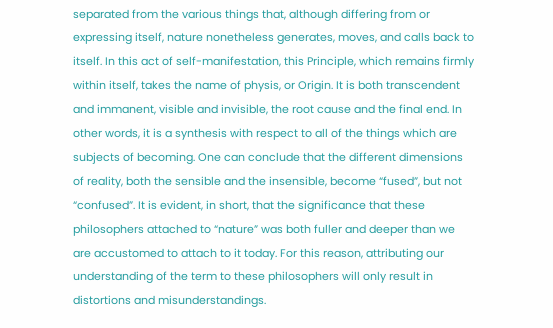separated from the various things that, although differing from or expressing itself, nature nonetheless generates, moves, and calls back to itself. In this act of self-manifestation, this Principle, which remains firmly within itself, takes the name of physis, or Origin. It is both transcendent and immanent, visible and invisible, the root cause and the final end. In other words, it is a synthesis with respect to all of the things which are subjects of becoming. One can conclude that the different dimensions of reality, both the sensible and the insensible, become “fused”, but not “confused”. It is evident, in short, that the significance that these philosophers attached to “nature” was both fuller and deeper than we are accustomed to attach to it today. For this reason, attributing our understanding of the term to these philosophers will only result in distortions and misunderstandings.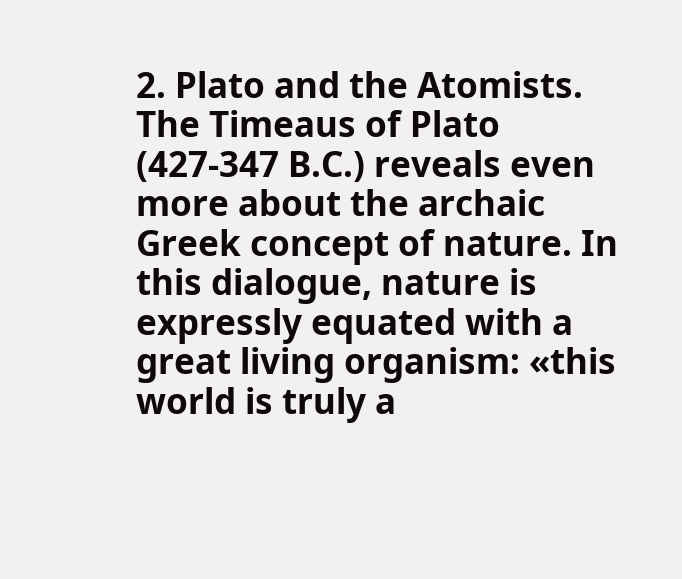2. Plato and the Atomists. The Timeaus of Plato (427-347 B.C.) reveals even more about the archaic Greek concept of nature. In this dialogue, nature is expressly equated with a great living organism: «this world is truly a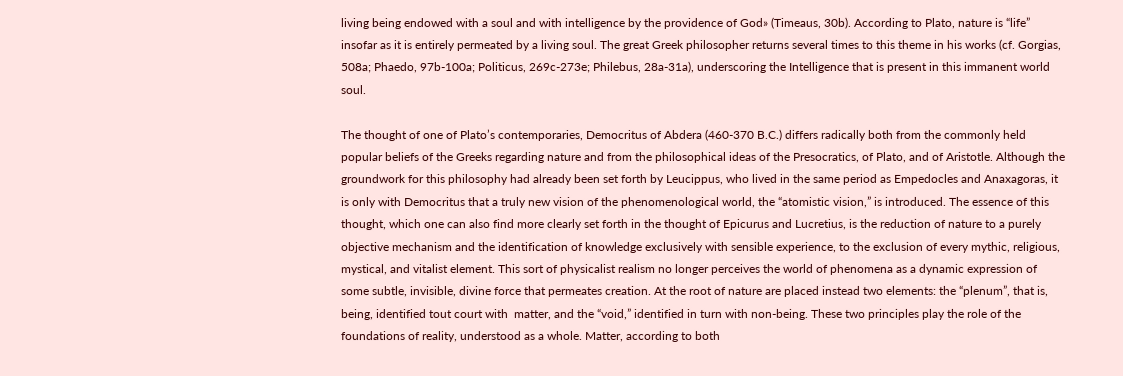living being endowed with a soul and with intelligence by the providence of God» (Timeaus, 30b). According to Plato, nature is “life” insofar as it is entirely permeated by a living soul. The great Greek philosopher returns several times to this theme in his works (cf. Gorgias, 508a; Phaedo, 97b-100a; Politicus, 269c-273e; Philebus, 28a-31a), underscoring the Intelligence that is present in this immanent world soul.

The thought of one of Plato’s contemporaries, Democritus of Abdera (460-370 B.C.) differs radically both from the commonly held popular beliefs of the Greeks regarding nature and from the philosophical ideas of the Presocratics, of Plato, and of Aristotle. Although the groundwork for this philosophy had already been set forth by Leucippus, who lived in the same period as Empedocles and Anaxagoras, it is only with Democritus that a truly new vision of the phenomenological world, the “atomistic vision,” is introduced. The essence of this thought, which one can also find more clearly set forth in the thought of Epicurus and Lucretius, is the reduction of nature to a purely objective mechanism and the identification of knowledge exclusively with sensible experience, to the exclusion of every mythic, religious, mystical, and vitalist element. This sort of physicalist realism no longer perceives the world of phenomena as a dynamic expression of some subtle, invisible, divine force that permeates creation. At the root of nature are placed instead two elements: the “plenum”, that is, being, identified tout court with  matter, and the “void,” identified in turn with non-being. These two principles play the role of the foundations of reality, understood as a whole. Matter, according to both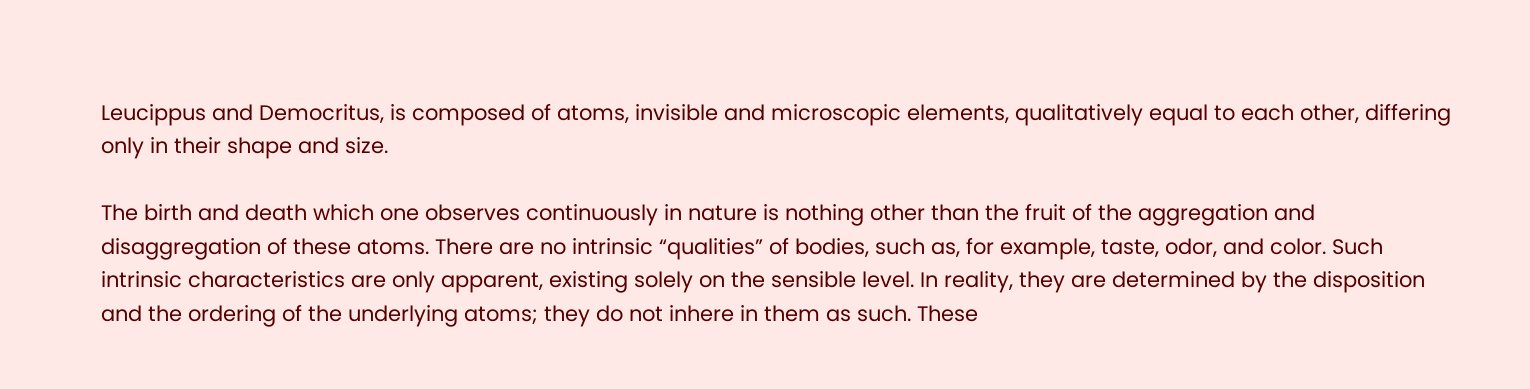Leucippus and Democritus, is composed of atoms, invisible and microscopic elements, qualitatively equal to each other, differing only in their shape and size.

The birth and death which one observes continuously in nature is nothing other than the fruit of the aggregation and disaggregation of these atoms. There are no intrinsic “qualities” of bodies, such as, for example, taste, odor, and color. Such intrinsic characteristics are only apparent, existing solely on the sensible level. In reality, they are determined by the disposition and the ordering of the underlying atoms; they do not inhere in them as such. These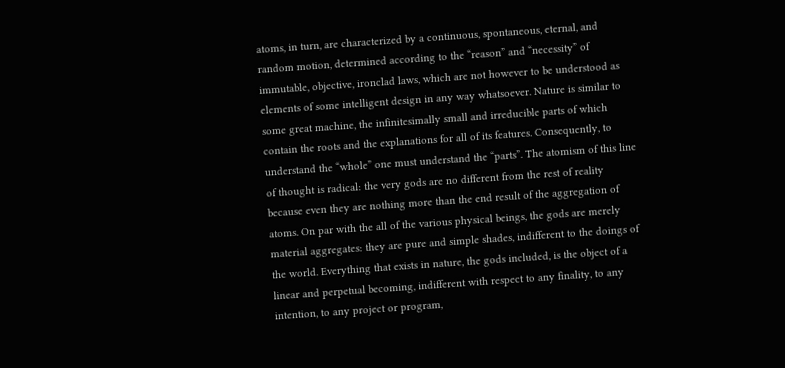atoms, in turn, are characterized by a continuous, spontaneous, eternal, and random motion, determined according to the “reason” and “necessity” of immutable, objective, ironclad laws, which are not however to be understood as elements of some intelligent design in any way whatsoever. Nature is similar to some great machine, the infinitesimally small and irreducible parts of which contain the roots and the explanations for all of its features. Consequently, to understand the “whole” one must understand the “parts”. The atomism of this line of thought is radical: the very gods are no different from the rest of reality because even they are nothing more than the end result of the aggregation of atoms. On par with the all of the various physical beings, the gods are merely material aggregates: they are pure and simple shades, indifferent to the doings of the world. Everything that exists in nature, the gods included, is the object of a linear and perpetual becoming, indifferent with respect to any finality, to any intention, to any project or program,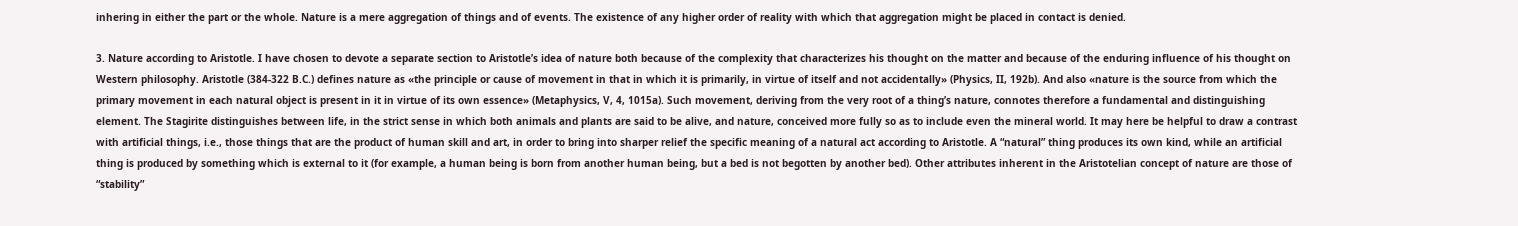inhering in either the part or the whole. Nature is a mere aggregation of things and of events. The existence of any higher order of reality with which that aggregation might be placed in contact is denied.

3. Nature according to Aristotle. I have chosen to devote a separate section to Aristotle’s idea of nature both because of the complexity that characterizes his thought on the matter and because of the enduring influence of his thought on Western philosophy. Aristotle (384-322 B.C.) defines nature as «the principle or cause of movement in that in which it is primarily, in virtue of itself and not accidentally» (Physics, II, 192b). And also «nature is the source from which the primary movement in each natural object is present in it in virtue of its own essence» (Metaphysics, V, 4, 1015a). Such movement, deriving from the very root of a thing’s nature, connotes therefore a fundamental and distinguishing element. The Stagirite distinguishes between life, in the strict sense in which both animals and plants are said to be alive, and nature, conceived more fully so as to include even the mineral world. It may here be helpful to draw a contrast with artificial things, i.e., those things that are the product of human skill and art, in order to bring into sharper relief the specific meaning of a natural act according to Aristotle. A “natural” thing produces its own kind, while an artificial thing is produced by something which is external to it (for example, a human being is born from another human being, but a bed is not begotten by another bed). Other attributes inherent in the Aristotelian concept of nature are those of “stability”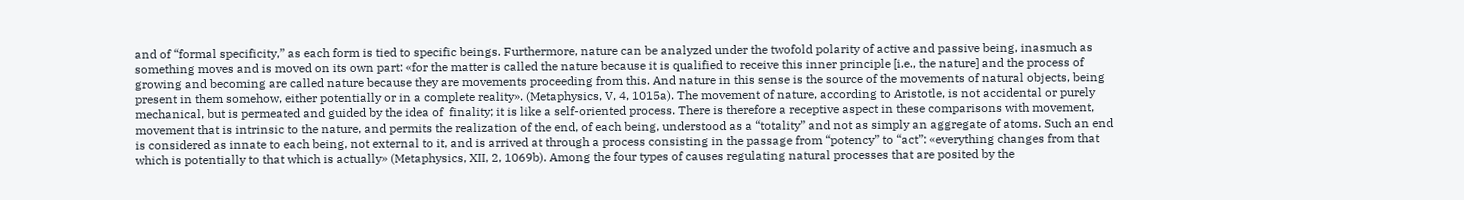and of “formal specificity,” as each form is tied to specific beings. Furthermore, nature can be analyzed under the twofold polarity of active and passive being, inasmuch as something moves and is moved on its own part: «for the matter is called the nature because it is qualified to receive this inner principle [i.e., the nature] and the process of growing and becoming are called nature because they are movements proceeding from this. And nature in this sense is the source of the movements of natural objects, being present in them somehow, either potentially or in a complete reality». (Metaphysics, V, 4, 1015a). The movement of nature, according to Aristotle, is not accidental or purely mechanical, but is permeated and guided by the idea of  finality; it is like a self-oriented process. There is therefore a receptive aspect in these comparisons with movement, movement that is intrinsic to the nature, and permits the realization of the end, of each being, understood as a “totality” and not as simply an aggregate of atoms. Such an end is considered as innate to each being, not external to it, and is arrived at through a process consisting in the passage from “potency” to “act”: «everything changes from that which is potentially to that which is actually» (Metaphysics, XII, 2, 1069b). Among the four types of causes regulating natural processes that are posited by the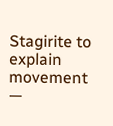Stagirite to explain movement —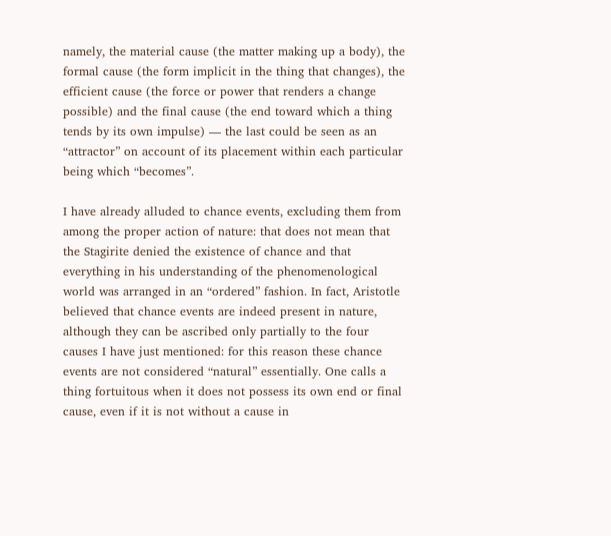namely, the material cause (the matter making up a body), the formal cause (the form implicit in the thing that changes), the efficient cause (the force or power that renders a change possible) and the final cause (the end toward which a thing tends by its own impulse) — the last could be seen as an “attractor” on account of its placement within each particular being which “becomes”.

I have already alluded to chance events, excluding them from among the proper action of nature: that does not mean that the Stagirite denied the existence of chance and that everything in his understanding of the phenomenological world was arranged in an “ordered” fashion. In fact, Aristotle believed that chance events are indeed present in nature, although they can be ascribed only partially to the four causes I have just mentioned: for this reason these chance events are not considered “natural” essentially. One calls a thing fortuitous when it does not possess its own end or final cause, even if it is not without a cause in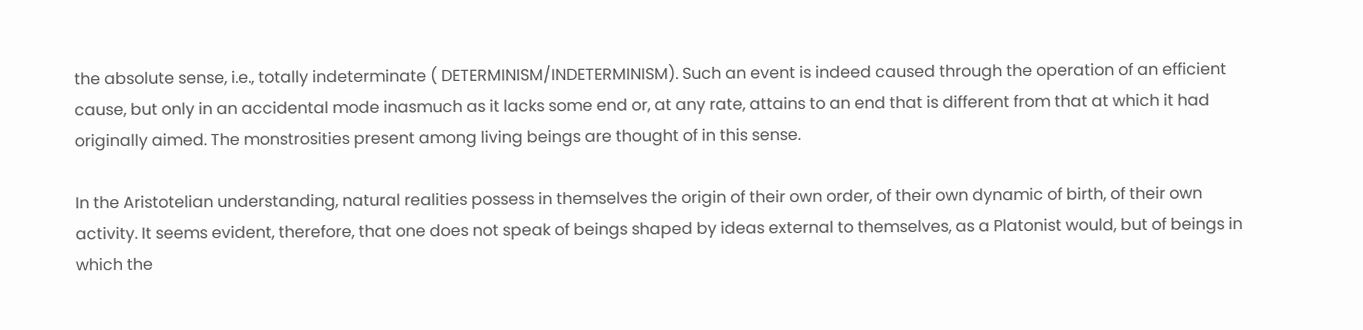the absolute sense, i.e., totally indeterminate ( DETERMINISM/INDETERMINISM). Such an event is indeed caused through the operation of an efficient cause, but only in an accidental mode inasmuch as it lacks some end or, at any rate, attains to an end that is different from that at which it had originally aimed. The monstrosities present among living beings are thought of in this sense.

In the Aristotelian understanding, natural realities possess in themselves the origin of their own order, of their own dynamic of birth, of their own activity. It seems evident, therefore, that one does not speak of beings shaped by ideas external to themselves, as a Platonist would, but of beings in which the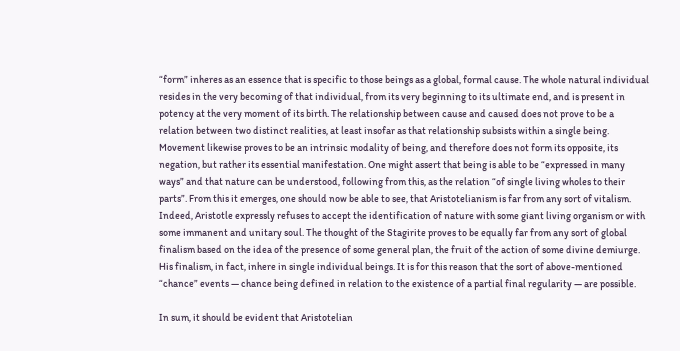“form” inheres as an essence that is specific to those beings as a global, formal cause. The whole natural individual resides in the very becoming of that individual, from its very beginning to its ultimate end, and is present in potency at the very moment of its birth. The relationship between cause and caused does not prove to be a relation between two distinct realities, at least insofar as that relationship subsists within a single being. Movement likewise proves to be an intrinsic modality of being, and therefore does not form its opposite, its negation, but rather its essential manifestation. One might assert that being is able to be “expressed in many ways” and that nature can be understood, following from this, as the relation “of single living wholes to their parts”. From this it emerges, one should now be able to see, that Aristotelianism is far from any sort of vitalism. Indeed, Aristotle expressly refuses to accept the identification of nature with some giant living organism or with some immanent and unitary soul. The thought of the Stagirite proves to be equally far from any sort of global finalism based on the idea of the presence of some general plan, the fruit of the action of some divine demiurge. His finalism, in fact, inhere in single individual beings. It is for this reason that the sort of above-mentioned “chance” events — chance being defined in relation to the existence of a partial final regularity — are possible.

In sum, it should be evident that Aristotelian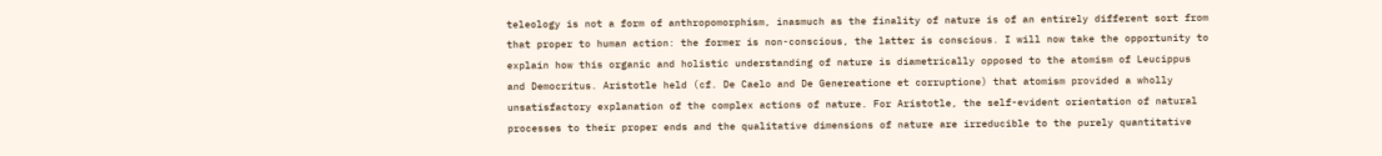teleology is not a form of anthropomorphism, inasmuch as the finality of nature is of an entirely different sort from that proper to human action: the former is non-conscious, the latter is conscious. I will now take the opportunity to explain how this organic and holistic understanding of nature is diametrically opposed to the atomism of Leucippus and Democritus. Aristotle held (cf. De Caelo and De Genereatione et corruptione) that atomism provided a wholly unsatisfactory explanation of the complex actions of nature. For Aristotle, the self-evident orientation of natural processes to their proper ends and the qualitative dimensions of nature are irreducible to the purely quantitative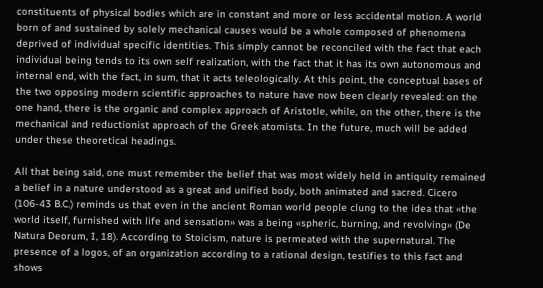constituents of physical bodies which are in constant and more or less accidental motion. A world born of and sustained by solely mechanical causes would be a whole composed of phenomena deprived of individual specific identities. This simply cannot be reconciled with the fact that each individual being tends to its own self realization, with the fact that it has its own autonomous and internal end, with the fact, in sum, that it acts teleologically. At this point, the conceptual bases of the two opposing modern scientific approaches to nature have now been clearly revealed: on the one hand, there is the organic and complex approach of Aristotle, while, on the other, there is the mechanical and reductionist approach of the Greek atomists. In the future, much will be added under these theoretical headings.

All that being said, one must remember the belief that was most widely held in antiquity remained a belief in a nature understood as a great and unified body, both animated and sacred. Cicero (106-43 B.C.) reminds us that even in the ancient Roman world people clung to the idea that «the world itself, furnished with life and sensation» was a being «spheric, burning, and revolving» (De Natura Deorum, I, 18). According to Stoicism, nature is permeated with the supernatural. The presence of a logos, of an organization according to a rational design, testifies to this fact and shows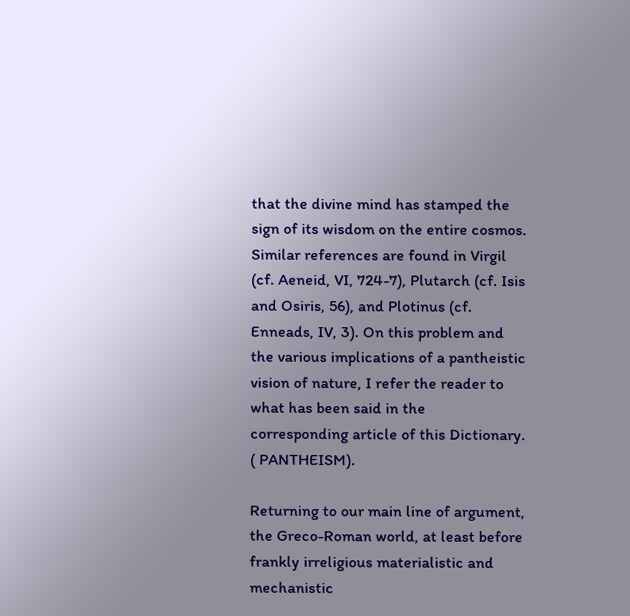that the divine mind has stamped the sign of its wisdom on the entire cosmos. Similar references are found in Virgil (cf. Aeneid, VI, 724-7), Plutarch (cf. Isis and Osiris, 56), and Plotinus (cf. Enneads, IV, 3). On this problem and the various implications of a pantheistic vision of nature, I refer the reader to what has been said in the corresponding article of this Dictionary. ( PANTHEISM).

Returning to our main line of argument, the Greco-Roman world, at least before frankly irreligious materialistic and mechanistic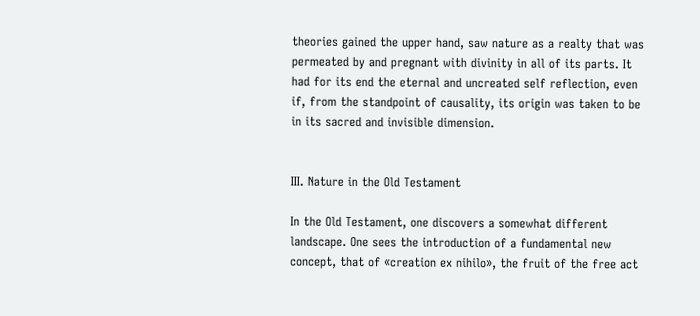theories gained the upper hand, saw nature as a realty that was permeated by and pregnant with divinity in all of its parts. It had for its end the eternal and uncreated self reflection, even if, from the standpoint of causality, its origin was taken to be in its sacred and invisible dimension.


III. Nature in the Old Testament

In the Old Testament, one discovers a somewhat different landscape. One sees the introduction of a fundamental new concept, that of «creation ex nihilo», the fruit of the free act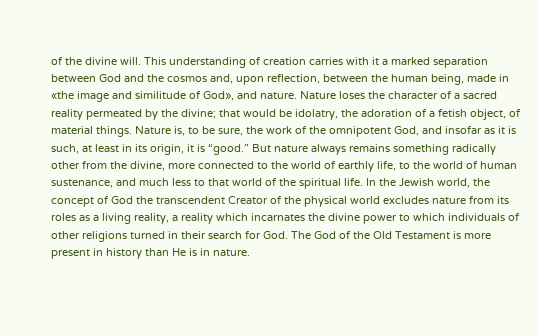of the divine will. This understanding of creation carries with it a marked separation between God and the cosmos and, upon reflection, between the human being, made in «the image and similitude of God», and nature. Nature loses the character of a sacred reality permeated by the divine; that would be idolatry, the adoration of a fetish object, of material things. Nature is, to be sure, the work of the omnipotent God, and insofar as it is such, at least in its origin, it is “good.” But nature always remains something radically other from the divine, more connected to the world of earthly life, to the world of human sustenance, and much less to that world of the spiritual life. In the Jewish world, the concept of God the transcendent Creator of the physical world excludes nature from its roles as a living reality, a reality which incarnates the divine power to which individuals of other religions turned in their search for God. The God of the Old Testament is more present in history than He is in nature.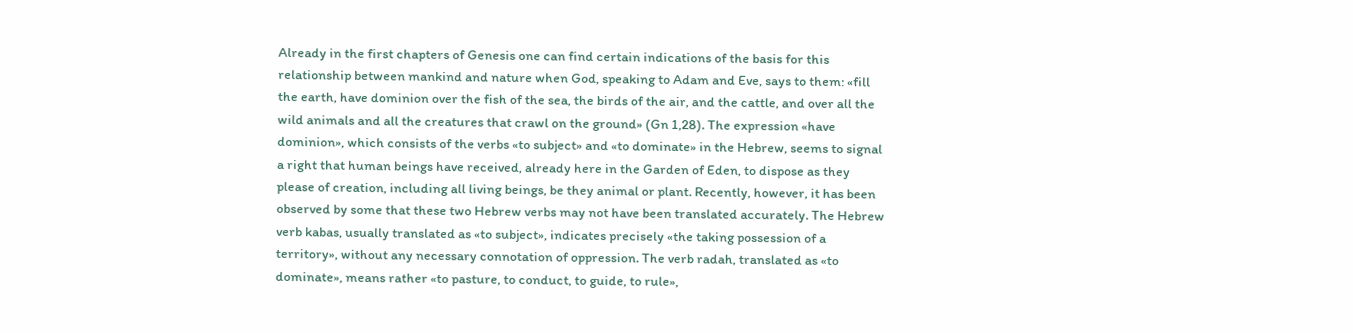Already in the first chapters of Genesis one can find certain indications of the basis for this relationship between mankind and nature when God, speaking to Adam and Eve, says to them: «fill the earth, have dominion over the fish of the sea, the birds of the air, and the cattle, and over all the wild animals and all the creatures that crawl on the ground» (Gn 1,28). The expression «have dominion», which consists of the verbs «to subject» and «to dominate» in the Hebrew, seems to signal a right that human beings have received, already here in the Garden of Eden, to dispose as they please of creation, including all living beings, be they animal or plant. Recently, however, it has been observed by some that these two Hebrew verbs may not have been translated accurately. The Hebrew verb kabas, usually translated as «to subject», indicates precisely «the taking possession of a territory», without any necessary connotation of oppression. The verb radah, translated as «to dominate», means rather «to pasture, to conduct, to guide, to rule»,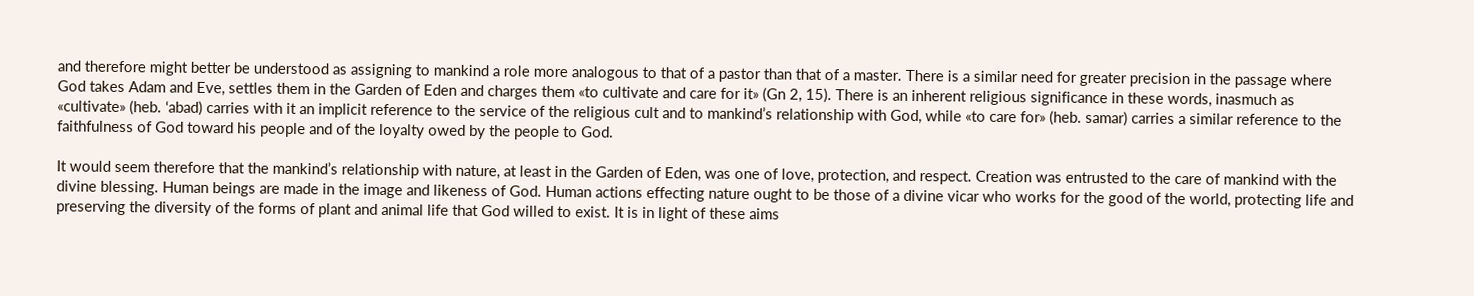and therefore might better be understood as assigning to mankind a role more analogous to that of a pastor than that of a master. There is a similar need for greater precision in the passage where God takes Adam and Eve, settles them in the Garden of Eden and charges them «to cultivate and care for it» (Gn 2, 15). There is an inherent religious significance in these words, inasmuch as «cultivate» (heb. ‘abad) carries with it an implicit reference to the service of the religious cult and to mankind’s relationship with God, while «to care for» (heb. samar) carries a similar reference to the faithfulness of God toward his people and of the loyalty owed by the people to God.

It would seem therefore that the mankind’s relationship with nature, at least in the Garden of Eden, was one of love, protection, and respect. Creation was entrusted to the care of mankind with the divine blessing. Human beings are made in the image and likeness of God. Human actions effecting nature ought to be those of a divine vicar who works for the good of the world, protecting life and preserving the diversity of the forms of plant and animal life that God willed to exist. It is in light of these aims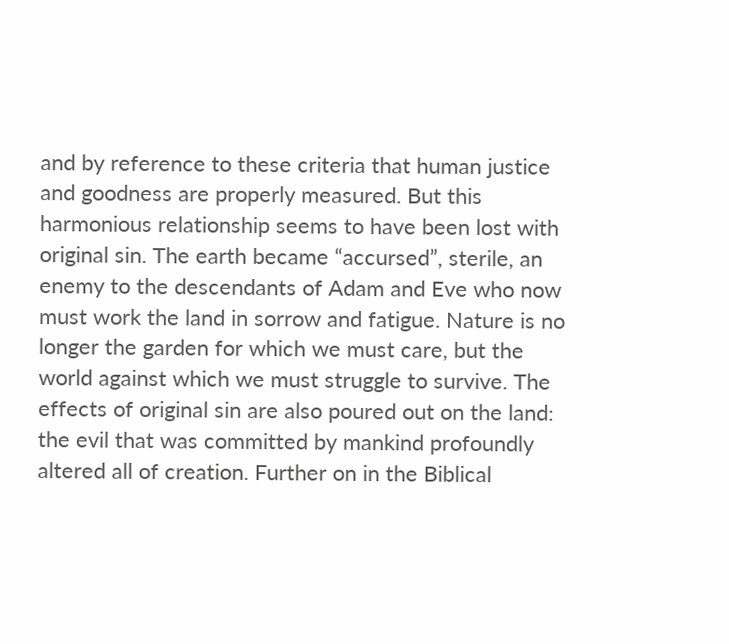and by reference to these criteria that human justice and goodness are properly measured. But this harmonious relationship seems to have been lost with original sin. The earth became “accursed”, sterile, an enemy to the descendants of Adam and Eve who now must work the land in sorrow and fatigue. Nature is no longer the garden for which we must care, but the world against which we must struggle to survive. The effects of original sin are also poured out on the land: the evil that was committed by mankind profoundly altered all of creation. Further on in the Biblical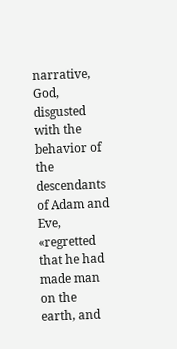narrative, God, disgusted with the behavior of the descendants of Adam and Eve, «regretted that he had made man on the earth, and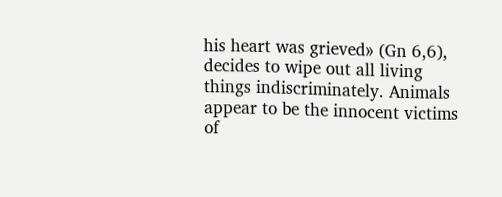his heart was grieved» (Gn 6,6), decides to wipe out all living things indiscriminately. Animals appear to be the innocent victims of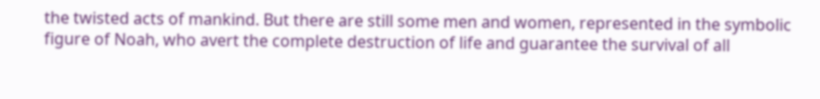the twisted acts of mankind. But there are still some men and women, represented in the symbolic figure of Noah, who avert the complete destruction of life and guarantee the survival of all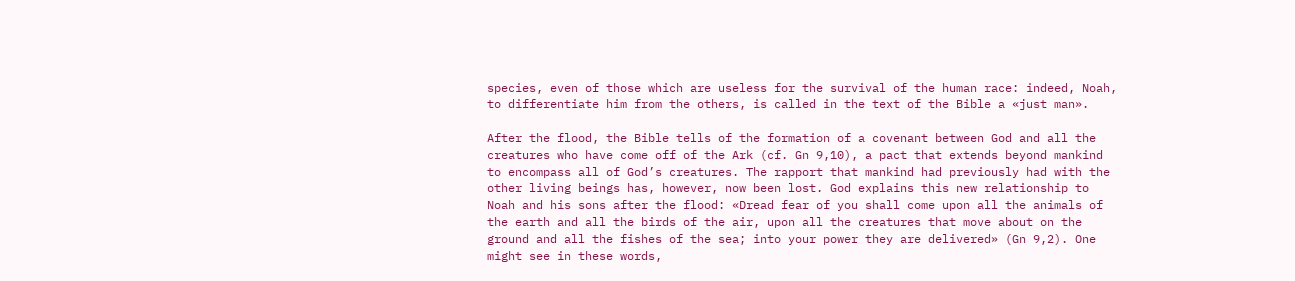species, even of those which are useless for the survival of the human race: indeed, Noah, to differentiate him from the others, is called in the text of the Bible a «just man».

After the flood, the Bible tells of the formation of a covenant between God and all the creatures who have come off of the Ark (cf. Gn 9,10), a pact that extends beyond mankind to encompass all of God’s creatures. The rapport that mankind had previously had with the other living beings has, however, now been lost. God explains this new relationship to Noah and his sons after the flood: «Dread fear of you shall come upon all the animals of the earth and all the birds of the air, upon all the creatures that move about on the ground and all the fishes of the sea; into your power they are delivered» (Gn 9,2). One might see in these words,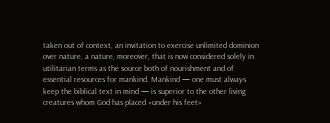taken out of context, an invitation to exercise unlimited dominion over nature, a nature, moreover, that is now considered solely in utilitarian terms as the source both of nourishment and of essential resources for mankind. Mankind — one must always keep the biblical text in mind — is superior to the other living creatures whom God has placed «under his feet»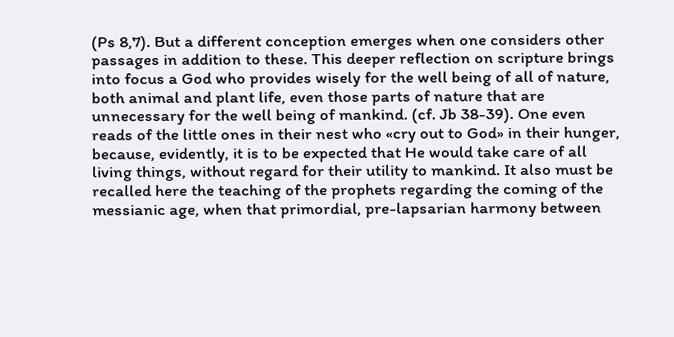(Ps 8,7). But a different conception emerges when one considers other passages in addition to these. This deeper reflection on scripture brings into focus a God who provides wisely for the well being of all of nature, both animal and plant life, even those parts of nature that are unnecessary for the well being of mankind. (cf. Jb 38-39). One even reads of the little ones in their nest who «cry out to God» in their hunger, because, evidently, it is to be expected that He would take care of all living things, without regard for their utility to mankind. It also must be recalled here the teaching of the prophets regarding the coming of the messianic age, when that primordial, pre-lapsarian harmony between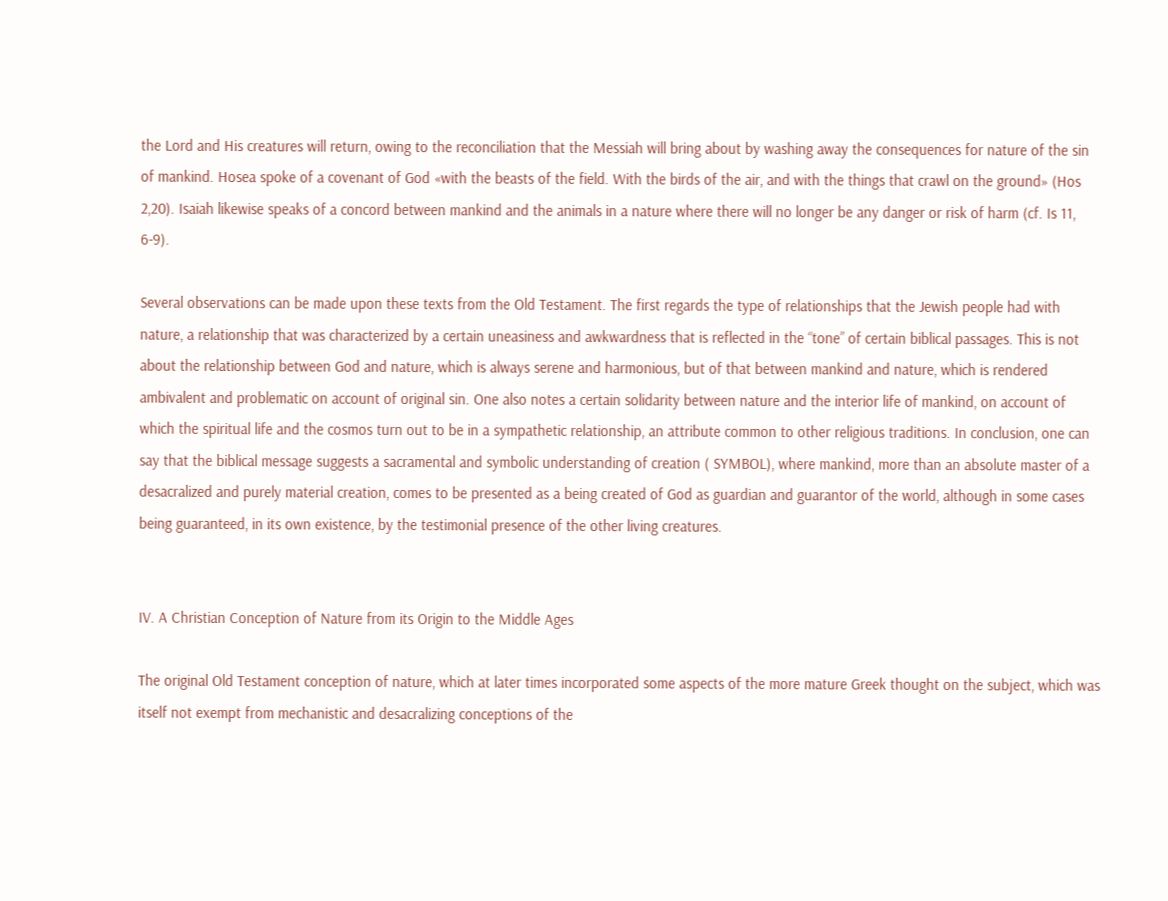the Lord and His creatures will return, owing to the reconciliation that the Messiah will bring about by washing away the consequences for nature of the sin of mankind. Hosea spoke of a covenant of God «with the beasts of the field. With the birds of the air, and with the things that crawl on the ground» (Hos 2,20). Isaiah likewise speaks of a concord between mankind and the animals in a nature where there will no longer be any danger or risk of harm (cf. Is 11, 6-9).

Several observations can be made upon these texts from the Old Testament. The first regards the type of relationships that the Jewish people had with nature, a relationship that was characterized by a certain uneasiness and awkwardness that is reflected in the “tone” of certain biblical passages. This is not about the relationship between God and nature, which is always serene and harmonious, but of that between mankind and nature, which is rendered ambivalent and problematic on account of original sin. One also notes a certain solidarity between nature and the interior life of mankind, on account of which the spiritual life and the cosmos turn out to be in a sympathetic relationship, an attribute common to other religious traditions. In conclusion, one can say that the biblical message suggests a sacramental and symbolic understanding of creation ( SYMBOL), where mankind, more than an absolute master of a desacralized and purely material creation, comes to be presented as a being created of God as guardian and guarantor of the world, although in some cases being guaranteed, in its own existence, by the testimonial presence of the other living creatures.


IV. A Christian Conception of Nature from its Origin to the Middle Ages

The original Old Testament conception of nature, which at later times incorporated some aspects of the more mature Greek thought on the subject, which was itself not exempt from mechanistic and desacralizing conceptions of the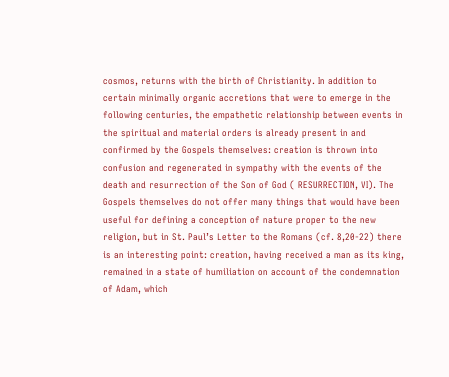cosmos, returns with the birth of Christianity. In addition to certain minimally organic accretions that were to emerge in the following centuries, the empathetic relationship between events in the spiritual and material orders is already present in and confirmed by the Gospels themselves: creation is thrown into confusion and regenerated in sympathy with the events of the death and resurrection of the Son of God ( RESURRECTION, VI). The Gospels themselves do not offer many things that would have been useful for defining a conception of nature proper to the new religion, but in St. Paul’s Letter to the Romans (cf. 8,20-22) there is an interesting point: creation, having received a man as its king, remained in a state of humiliation on account of the condemnation of Adam, which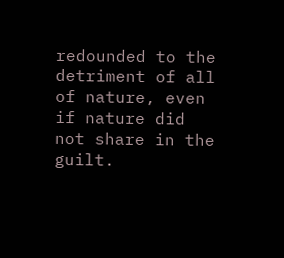redounded to the detriment of all of nature, even if nature did not share in the guilt.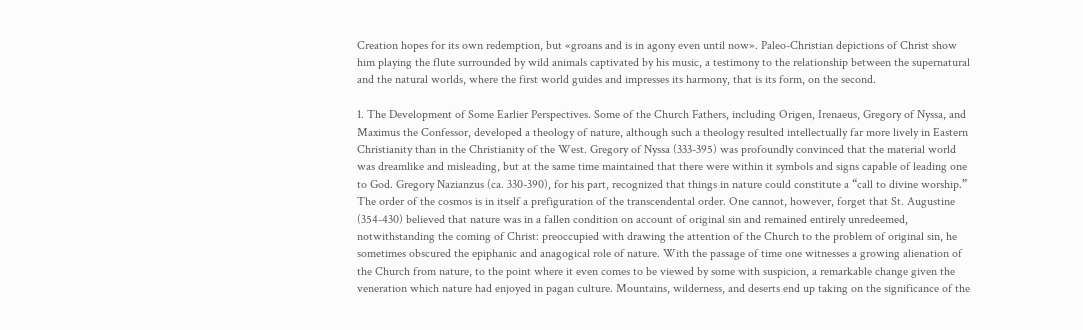Creation hopes for its own redemption, but «groans and is in agony even until now». Paleo-Christian depictions of Christ show him playing the flute surrounded by wild animals captivated by his music, a testimony to the relationship between the supernatural and the natural worlds, where the first world guides and impresses its harmony, that is its form, on the second.

1. The Development of Some Earlier Perspectives. Some of the Church Fathers, including Origen, Irenaeus, Gregory of Nyssa, and Maximus the Confessor, developed a theology of nature, although such a theology resulted intellectually far more lively in Eastern Christianity than in the Christianity of the West. Gregory of Nyssa (333-395) was profoundly convinced that the material world was dreamlike and misleading, but at the same time maintained that there were within it symbols and signs capable of leading one to God. Gregory Nazianzus (ca. 330-390), for his part, recognized that things in nature could constitute a “call to divine worship.” The order of the cosmos is in itself a prefiguration of the transcendental order. One cannot, however, forget that St. Augustine (354-430) believed that nature was in a fallen condition on account of original sin and remained entirely unredeemed, notwithstanding the coming of Christ: preoccupied with drawing the attention of the Church to the problem of original sin, he sometimes obscured the epiphanic and anagogical role of nature. With the passage of time one witnesses a growing alienation of the Church from nature, to the point where it even comes to be viewed by some with suspicion, a remarkable change given the veneration which nature had enjoyed in pagan culture. Mountains, wilderness, and deserts end up taking on the significance of the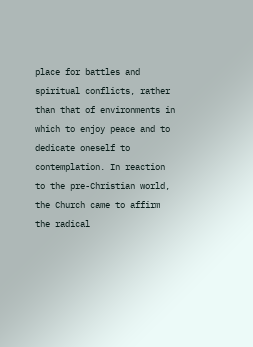place for battles and spiritual conflicts, rather than that of environments in which to enjoy peace and to dedicate oneself to contemplation. In reaction to the pre-Christian world, the Church came to affirm the radical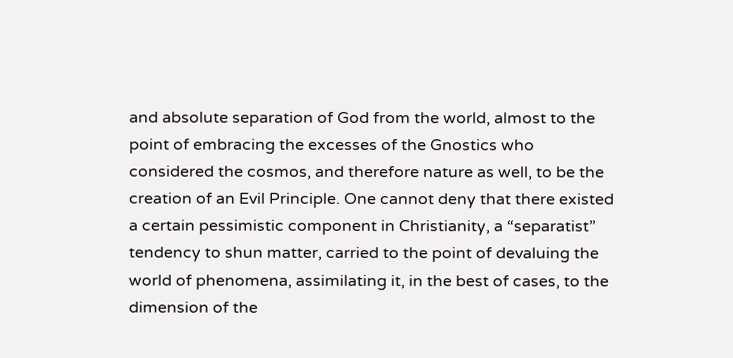and absolute separation of God from the world, almost to the point of embracing the excesses of the Gnostics who considered the cosmos, and therefore nature as well, to be the creation of an Evil Principle. One cannot deny that there existed a certain pessimistic component in Christianity, a “separatist” tendency to shun matter, carried to the point of devaluing the world of phenomena, assimilating it, in the best of cases, to the dimension of the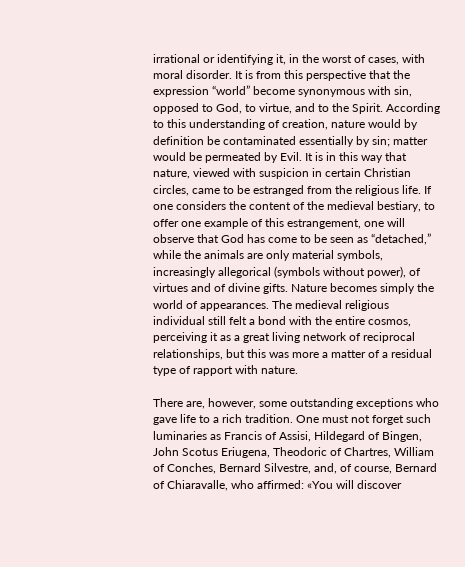irrational or identifying it, in the worst of cases, with moral disorder. It is from this perspective that the expression “world” become synonymous with sin, opposed to God, to virtue, and to the Spirit. According to this understanding of creation, nature would by definition be contaminated essentially by sin; matter would be permeated by Evil. It is in this way that nature, viewed with suspicion in certain Christian circles, came to be estranged from the religious life. If one considers the content of the medieval bestiary, to offer one example of this estrangement, one will observe that God has come to be seen as “detached,” while the animals are only material symbols, increasingly allegorical (symbols without power), of virtues and of divine gifts. Nature becomes simply the world of appearances. The medieval religious individual still felt a bond with the entire cosmos, perceiving it as a great living network of reciprocal relationships, but this was more a matter of a residual type of rapport with nature.

There are, however, some outstanding exceptions who gave life to a rich tradition. One must not forget such luminaries as Francis of Assisi, Hildegard of Bingen, John Scotus Eriugena, Theodoric of Chartres, William of Conches, Bernard Silvestre, and, of course, Bernard of Chiaravalle, who affirmed: «You will discover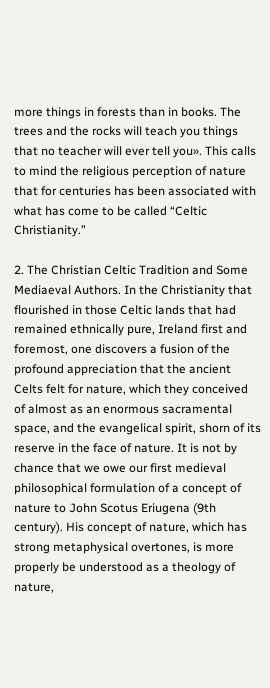more things in forests than in books. The trees and the rocks will teach you things that no teacher will ever tell you». This calls to mind the religious perception of nature that for centuries has been associated with what has come to be called “Celtic Christianity.”

2. The Christian Celtic Tradition and Some Mediaeval Authors. In the Christianity that flourished in those Celtic lands that had remained ethnically pure, Ireland first and foremost, one discovers a fusion of the profound appreciation that the ancient Celts felt for nature, which they conceived of almost as an enormous sacramental space, and the evangelical spirit, shorn of its reserve in the face of nature. It is not by chance that we owe our first medieval philosophical formulation of a concept of nature to John Scotus Eriugena (9th century). His concept of nature, which has strong metaphysical overtones, is more properly be understood as a theology of nature,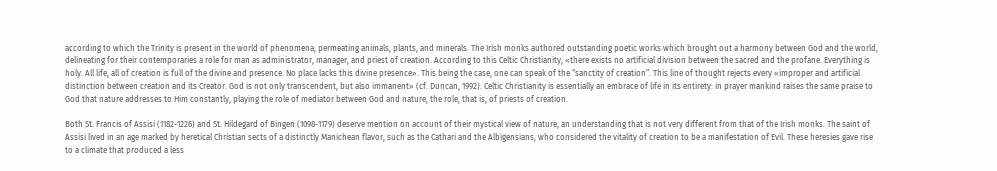according to which the Trinity is present in the world of phenomena, permeating animals, plants, and minerals. The Irish monks authored outstanding poetic works which brought out a harmony between God and the world, delineating for their contemporaries a role for man as administrator, manager, and priest of creation. According to this Celtic Christianity, «there exists no artificial division between the sacred and the profane. Everything is holy. All life, all of creation is full of the divine and presence. No place lacks this divine presence». This being the case, one can speak of the “sanctity of creation”. This line of thought rejects every «improper and artificial distinction between creation and its Creator. God is not only transcendent, but also immanent» (cf. Duncan, 1992). Celtic Christianity is essentially an embrace of life in its entirety: in prayer mankind raises the same praise to God that nature addresses to Him constantly, playing the role of mediator between God and nature, the role, that is, of priests of creation.

Both St. Francis of Assisi (1182-1226) and St. Hildegard of Bingen (1098-1179) deserve mention on account of their mystical view of nature, an understanding that is not very different from that of the Irish monks. The saint of Assisi lived in an age marked by heretical Christian sects of a distinctly Manichean flavor, such as the Cathari and the Albigensians, who considered the vitality of creation to be a manifestation of Evil. These heresies gave rise to a climate that produced a less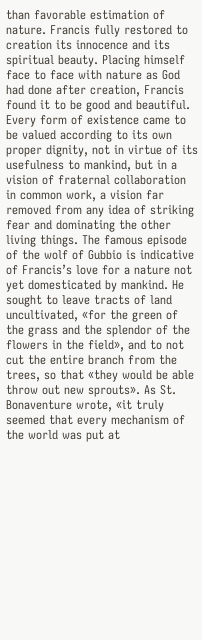than favorable estimation of nature. Francis fully restored to creation its innocence and its spiritual beauty. Placing himself face to face with nature as God had done after creation, Francis found it to be good and beautiful. Every form of existence came to be valued according to its own proper dignity, not in virtue of its usefulness to mankind, but in a vision of fraternal collaboration in common work, a vision far removed from any idea of striking fear and dominating the other living things. The famous episode of the wolf of Gubbio is indicative of Francis’s love for a nature not yet domesticated by mankind. He sought to leave tracts of land uncultivated, «for the green of the grass and the splendor of the flowers in the field», and to not cut the entire branch from the trees, so that «they would be able throw out new sprouts». As St. Bonaventure wrote, «it truly seemed that every mechanism of the world was put at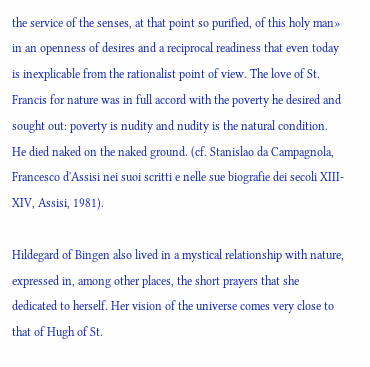the service of the senses, at that point so purified, of this holy man» in an openness of desires and a reciprocal readiness that even today is inexplicable from the rationalist point of view. The love of St. Francis for nature was in full accord with the poverty he desired and sought out: poverty is nudity and nudity is the natural condition. He died naked on the naked ground. (cf. Stanislao da Campagnola, Francesco d'Assisi nei suoi scritti e nelle sue biografie dei secoli XIII-XIV, Assisi, 1981).

Hildegard of Bingen also lived in a mystical relationship with nature, expressed in, among other places, the short prayers that she dedicated to herself. Her vision of the universe comes very close to that of Hugh of St.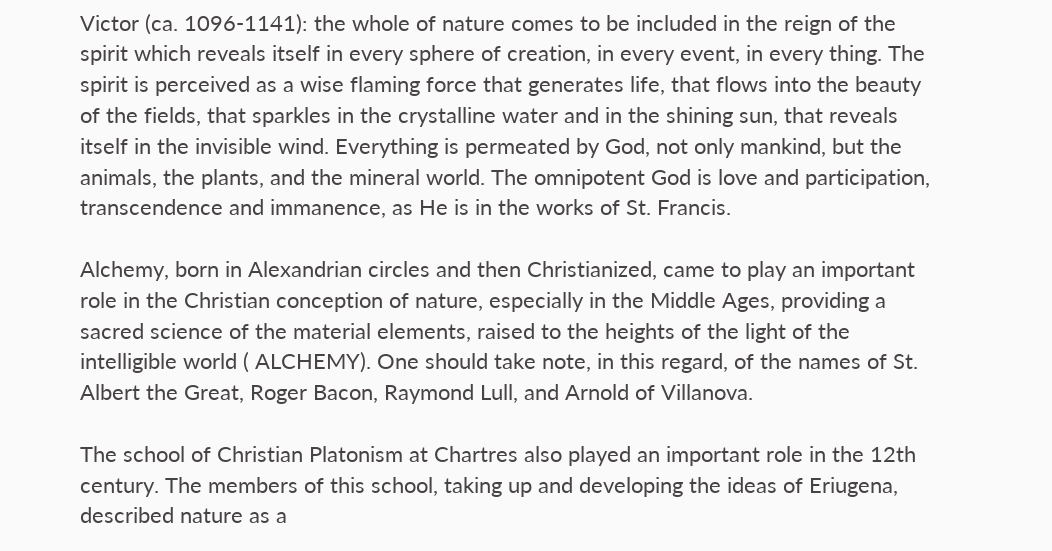Victor (ca. 1096-1141): the whole of nature comes to be included in the reign of the spirit which reveals itself in every sphere of creation, in every event, in every thing. The spirit is perceived as a wise flaming force that generates life, that flows into the beauty of the fields, that sparkles in the crystalline water and in the shining sun, that reveals itself in the invisible wind. Everything is permeated by God, not only mankind, but the animals, the plants, and the mineral world. The omnipotent God is love and participation, transcendence and immanence, as He is in the works of St. Francis.

Alchemy, born in Alexandrian circles and then Christianized, came to play an important role in the Christian conception of nature, especially in the Middle Ages, providing a sacred science of the material elements, raised to the heights of the light of the intelligible world ( ALCHEMY). One should take note, in this regard, of the names of St. Albert the Great, Roger Bacon, Raymond Lull, and Arnold of Villanova.

The school of Christian Platonism at Chartres also played an important role in the 12th century. The members of this school, taking up and developing the ideas of Eriugena, described nature as a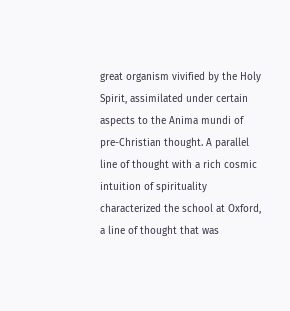great organism vivified by the Holy Spirit, assimilated under certain aspects to the Anima mundi of pre-Christian thought. A parallel line of thought with a rich cosmic intuition of spirituality characterized the school at Oxford, a line of thought that was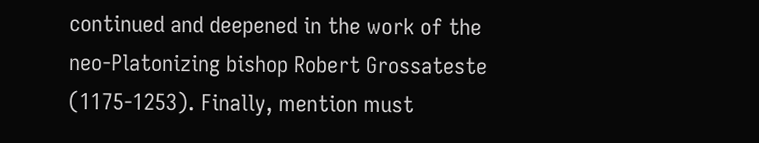continued and deepened in the work of the neo-Platonizing bishop Robert Grossateste (1175-1253). Finally, mention must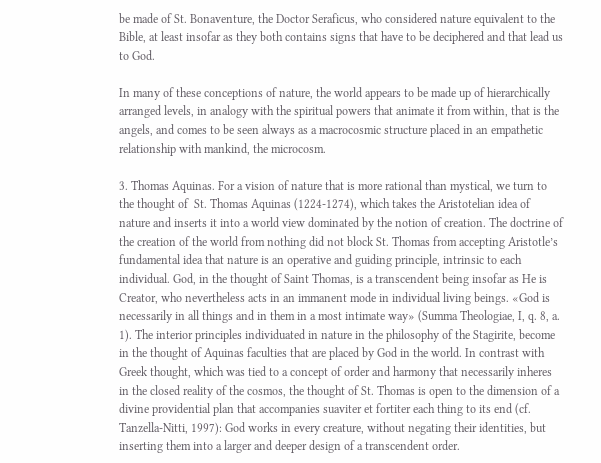be made of St. Bonaventure, the Doctor Seraficus, who considered nature equivalent to the Bible, at least insofar as they both contains signs that have to be deciphered and that lead us to God.

In many of these conceptions of nature, the world appears to be made up of hierarchically arranged levels, in analogy with the spiritual powers that animate it from within, that is the angels, and comes to be seen always as a macrocosmic structure placed in an empathetic relationship with mankind, the microcosm.

3. Thomas Aquinas. For a vision of nature that is more rational than mystical, we turn to the thought of  St. Thomas Aquinas (1224-1274), which takes the Aristotelian idea of nature and inserts it into a world view dominated by the notion of creation. The doctrine of the creation of the world from nothing did not block St. Thomas from accepting Aristotle’s fundamental idea that nature is an operative and guiding principle, intrinsic to each individual. God, in the thought of Saint Thomas, is a transcendent being insofar as He is Creator, who nevertheless acts in an immanent mode in individual living beings. «God is necessarily in all things and in them in a most intimate way» (Summa Theologiae, I, q. 8, a. 1). The interior principles individuated in nature in the philosophy of the Stagirite, become in the thought of Aquinas faculties that are placed by God in the world. In contrast with Greek thought, which was tied to a concept of order and harmony that necessarily inheres in the closed reality of the cosmos, the thought of St. Thomas is open to the dimension of a divine providential plan that accompanies suaviter et fortiter each thing to its end (cf. Tanzella-Nitti, 1997): God works in every creature, without negating their identities, but inserting them into a larger and deeper design of a transcendent order.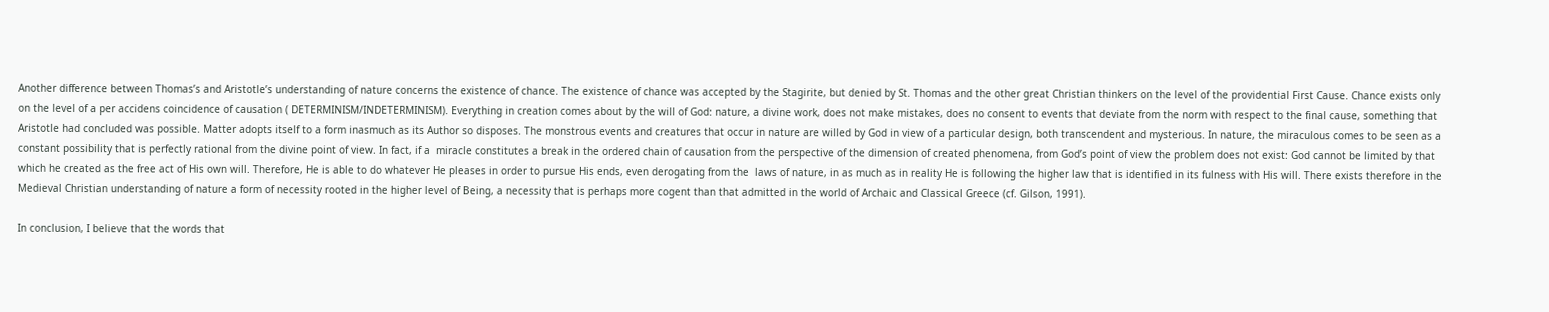Another difference between Thomas’s and Aristotle’s understanding of nature concerns the existence of chance. The existence of chance was accepted by the Stagirite, but denied by St. Thomas and the other great Christian thinkers on the level of the providential First Cause. Chance exists only on the level of a per accidens coincidence of causation ( DETERMINISM/INDETERMINISM). Everything in creation comes about by the will of God: nature, a divine work, does not make mistakes, does no consent to events that deviate from the norm with respect to the final cause, something that Aristotle had concluded was possible. Matter adopts itself to a form inasmuch as its Author so disposes. The monstrous events and creatures that occur in nature are willed by God in view of a particular design, both transcendent and mysterious. In nature, the miraculous comes to be seen as a constant possibility that is perfectly rational from the divine point of view. In fact, if a  miracle constitutes a break in the ordered chain of causation from the perspective of the dimension of created phenomena, from God’s point of view the problem does not exist: God cannot be limited by that which he created as the free act of His own will. Therefore, He is able to do whatever He pleases in order to pursue His ends, even derogating from the  laws of nature, in as much as in reality He is following the higher law that is identified in its fulness with His will. There exists therefore in the Medieval Christian understanding of nature a form of necessity rooted in the higher level of Being, a necessity that is perhaps more cogent than that admitted in the world of Archaic and Classical Greece (cf. Gilson, 1991).

In conclusion, I believe that the words that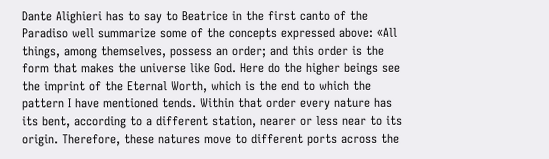Dante Alighieri has to say to Beatrice in the first canto of the Paradiso well summarize some of the concepts expressed above: «All things, among themselves, possess an order; and this order is the form that makes the universe like God. Here do the higher beings see the imprint of the Eternal Worth, which is the end to which the pattern I have mentioned tends. Within that order every nature has its bent, according to a different station, nearer or less near to its origin. Therefore, these natures move to different ports across the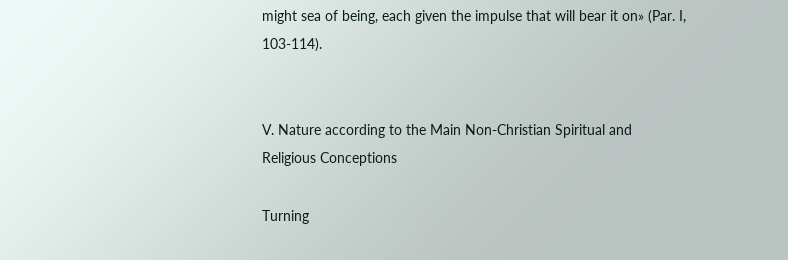might sea of being, each given the impulse that will bear it on» (Par. I, 103-114).


V. Nature according to the Main Non-Christian Spiritual and Religious Conceptions

Turning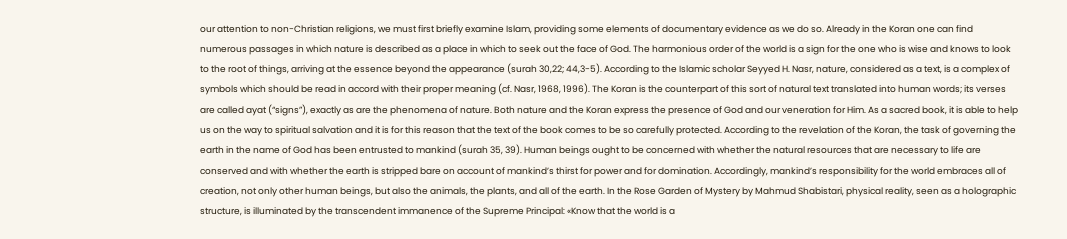our attention to non-Christian religions, we must first briefly examine Islam, providing some elements of documentary evidence as we do so. Already in the Koran one can find numerous passages in which nature is described as a place in which to seek out the face of God. The harmonious order of the world is a sign for the one who is wise and knows to look to the root of things, arriving at the essence beyond the appearance (surah 30,22; 44,3-5). According to the Islamic scholar Seyyed H. Nasr, nature, considered as a text, is a complex of symbols which should be read in accord with their proper meaning (cf. Nasr, 1968, 1996). The Koran is the counterpart of this sort of natural text translated into human words; its verses are called ayat (“signs”), exactly as are the phenomena of nature. Both nature and the Koran express the presence of God and our veneration for Him. As a sacred book, it is able to help us on the way to spiritual salvation and it is for this reason that the text of the book comes to be so carefully protected. According to the revelation of the Koran, the task of governing the earth in the name of God has been entrusted to mankind (surah 35, 39). Human beings ought to be concerned with whether the natural resources that are necessary to life are conserved and with whether the earth is stripped bare on account of mankind’s thirst for power and for domination. Accordingly, mankind’s responsibility for the world embraces all of creation, not only other human beings, but also the animals, the plants, and all of the earth. In the Rose Garden of Mystery by Mahmud Shabistari, physical reality, seen as a holographic structure, is illuminated by the transcendent immanence of the Supreme Principal: «Know that the world is a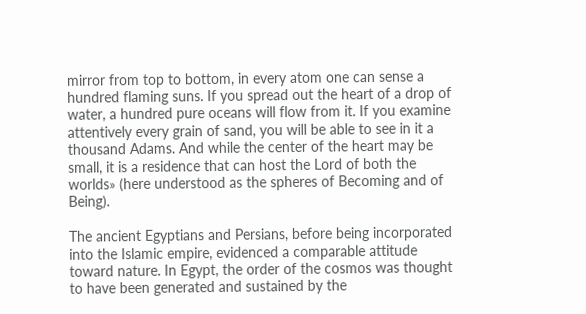mirror from top to bottom, in every atom one can sense a hundred flaming suns. If you spread out the heart of a drop of water, a hundred pure oceans will flow from it. If you examine attentively every grain of sand, you will be able to see in it a thousand Adams. And while the center of the heart may be small, it is a residence that can host the Lord of both the worlds» (here understood as the spheres of Becoming and of Being).

The ancient Egyptians and Persians, before being incorporated into the Islamic empire, evidenced a comparable attitude toward nature. In Egypt, the order of the cosmos was thought to have been generated and sustained by the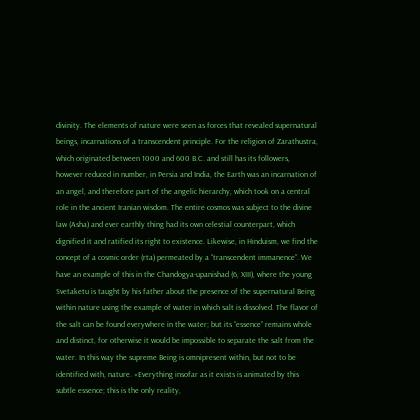divinity. The elements of nature were seen as forces that revealed supernatural beings, incarnations of a transcendent principle. For the religion of Zarathustra, which originated between 1000 and 600 B.C. and still has its followers, however reduced in number, in Persia and India, the Earth was an incarnation of an angel, and therefore part of the angelic hierarchy, which took on a central role in the ancient Iranian wisdom. The entire cosmos was subject to the divine law (Asha) and ever earthly thing had its own celestial counterpart, which dignified it and ratified its right to existence. Likewise, in Hinduism, we find the concept of a cosmic order (rta) permeated by a “transcendent immanence”. We have an example of this in the Chandogya-upanishad (6, XIII), where the young Svetaketu is taught by his father about the presence of the supernatural Being within nature using the example of water in which salt is dissolved. The flavor of the salt can be found everywhere in the water; but its “essence” remains whole and distinct, for otherwise it would be impossible to separate the salt from the water. In this way the supreme Being is omnipresent within, but not to be identified with, nature. «Everything insofar as it exists is animated by this subtle essence; this is the only reality,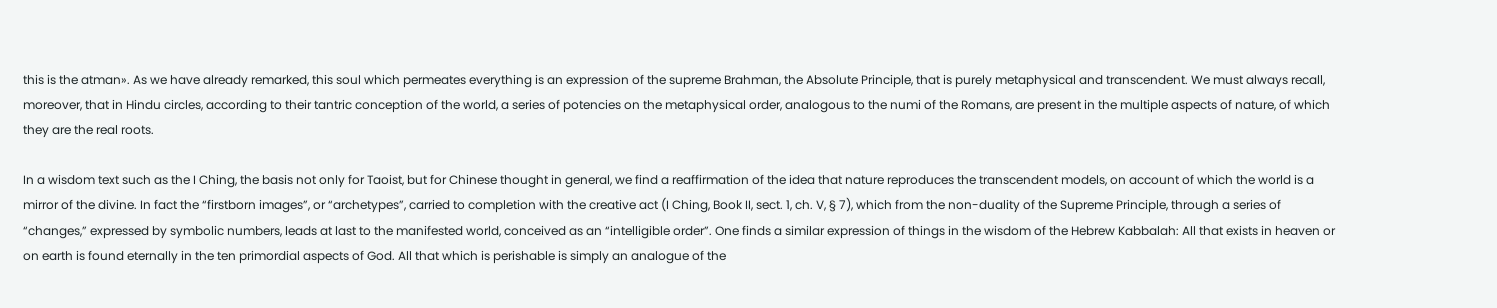this is the atman». As we have already remarked, this soul which permeates everything is an expression of the supreme Brahman, the Absolute Principle, that is purely metaphysical and transcendent. We must always recall, moreover, that in Hindu circles, according to their tantric conception of the world, a series of potencies on the metaphysical order, analogous to the numi of the Romans, are present in the multiple aspects of nature, of which they are the real roots.

In a wisdom text such as the I Ching, the basis not only for Taoist, but for Chinese thought in general, we find a reaffirmation of the idea that nature reproduces the transcendent models, on account of which the world is a mirror of the divine. In fact the “firstborn images”, or “archetypes”, carried to completion with the creative act (I Ching, Book II, sect. 1, ch. V, § 7), which from the non-duality of the Supreme Principle, through a series of “changes,” expressed by symbolic numbers, leads at last to the manifested world, conceived as an “intelligible order”. One finds a similar expression of things in the wisdom of the Hebrew Kabbalah: All that exists in heaven or on earth is found eternally in the ten primordial aspects of God. All that which is perishable is simply an analogue of the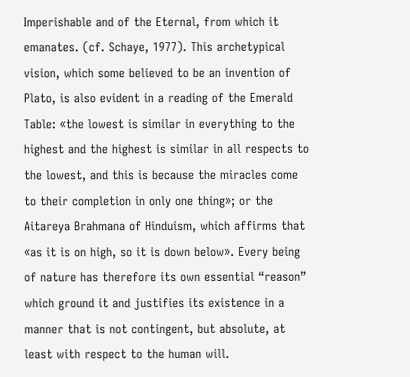Imperishable and of the Eternal, from which it emanates. (cf. Schaye, 1977). This archetypical vision, which some believed to be an invention of Plato, is also evident in a reading of the Emerald Table: «the lowest is similar in everything to the highest and the highest is similar in all respects to the lowest, and this is because the miracles come to their completion in only one thing»; or the Aitareya Brahmana of Hinduism, which affirms that «as it is on high, so it is down below». Every being of nature has therefore its own essential “reason” which ground it and justifies its existence in a manner that is not contingent, but absolute, at least with respect to the human will.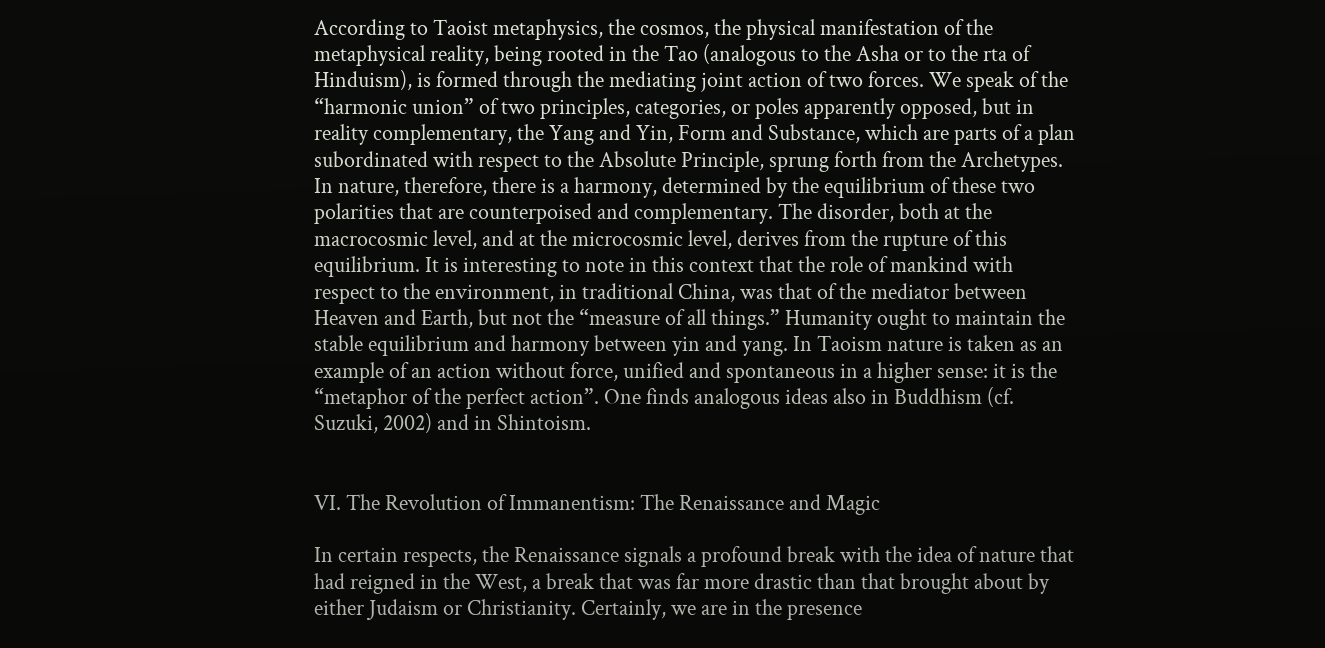According to Taoist metaphysics, the cosmos, the physical manifestation of the metaphysical reality, being rooted in the Tao (analogous to the Asha or to the rta of Hinduism), is formed through the mediating joint action of two forces. We speak of the “harmonic union” of two principles, categories, or poles apparently opposed, but in reality complementary, the Yang and Yin, Form and Substance, which are parts of a plan subordinated with respect to the Absolute Principle, sprung forth from the Archetypes. In nature, therefore, there is a harmony, determined by the equilibrium of these two polarities that are counterpoised and complementary. The disorder, both at the macrocosmic level, and at the microcosmic level, derives from the rupture of this equilibrium. It is interesting to note in this context that the role of mankind with respect to the environment, in traditional China, was that of the mediator between Heaven and Earth, but not the “measure of all things.” Humanity ought to maintain the stable equilibrium and harmony between yin and yang. In Taoism nature is taken as an example of an action without force, unified and spontaneous in a higher sense: it is the “metaphor of the perfect action”. One finds analogous ideas also in Buddhism (cf. Suzuki, 2002) and in Shintoism.


VI. The Revolution of Immanentism: The Renaissance and Magic

In certain respects, the Renaissance signals a profound break with the idea of nature that had reigned in the West, a break that was far more drastic than that brought about by either Judaism or Christianity. Certainly, we are in the presence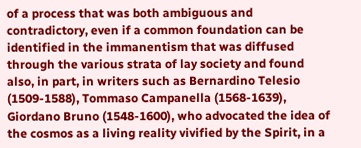of a process that was both ambiguous and contradictory, even if a common foundation can be identified in the immanentism that was diffused through the various strata of lay society and found also, in part, in writers such as Bernardino Telesio (1509-1588), Tommaso Campanella (1568-1639), Giordano Bruno (1548-1600), who advocated the idea of the cosmos as a living reality vivified by the Spirit, in a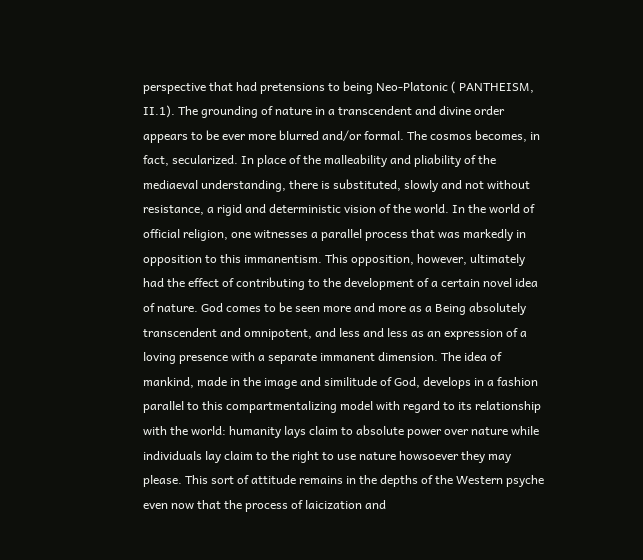perspective that had pretensions to being Neo-Platonic ( PANTHEISM, II.1). The grounding of nature in a transcendent and divine order appears to be ever more blurred and/or formal. The cosmos becomes, in fact, secularized. In place of the malleability and pliability of the mediaeval understanding, there is substituted, slowly and not without resistance, a rigid and deterministic vision of the world. In the world of official religion, one witnesses a parallel process that was markedly in opposition to this immanentism. This opposition, however, ultimately had the effect of contributing to the development of a certain novel idea of nature. God comes to be seen more and more as a Being absolutely transcendent and omnipotent, and less and less as an expression of a loving presence with a separate immanent dimension. The idea of mankind, made in the image and similitude of God, develops in a fashion parallel to this compartmentalizing model with regard to its relationship with the world: humanity lays claim to absolute power over nature while individuals lay claim to the right to use nature howsoever they may please. This sort of attitude remains in the depths of the Western psyche even now that the process of laicization and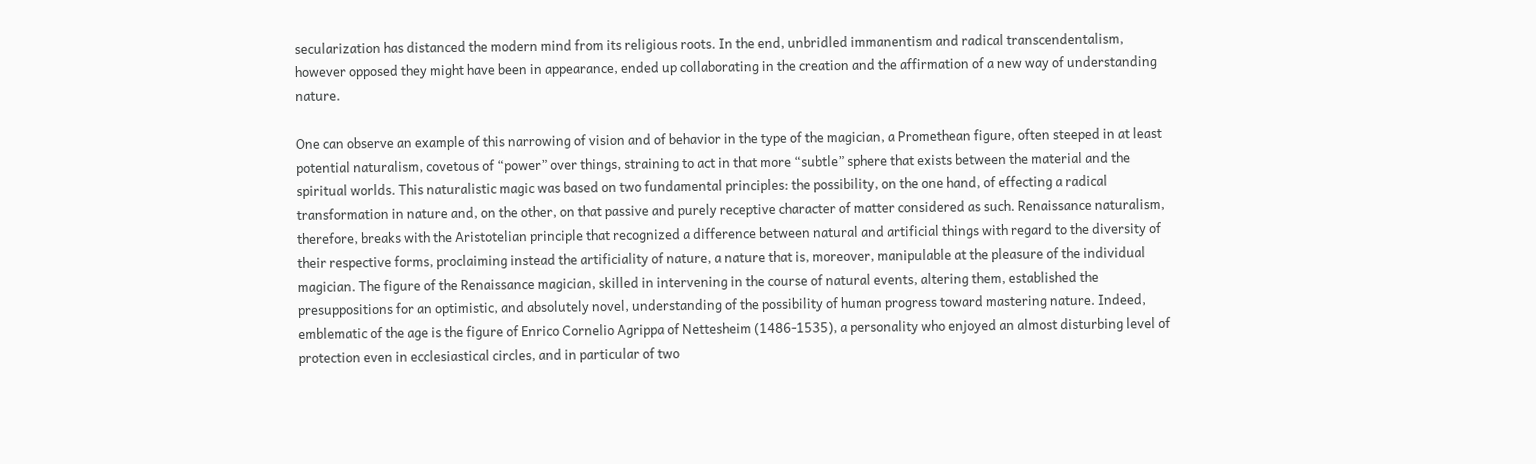secularization has distanced the modern mind from its religious roots. In the end, unbridled immanentism and radical transcendentalism, however opposed they might have been in appearance, ended up collaborating in the creation and the affirmation of a new way of understanding nature.

One can observe an example of this narrowing of vision and of behavior in the type of the magician, a Promethean figure, often steeped in at least potential naturalism, covetous of “power” over things, straining to act in that more “subtle” sphere that exists between the material and the spiritual worlds. This naturalistic magic was based on two fundamental principles: the possibility, on the one hand, of effecting a radical transformation in nature and, on the other, on that passive and purely receptive character of matter considered as such. Renaissance naturalism, therefore, breaks with the Aristotelian principle that recognized a difference between natural and artificial things with regard to the diversity of their respective forms, proclaiming instead the artificiality of nature, a nature that is, moreover, manipulable at the pleasure of the individual magician. The figure of the Renaissance magician, skilled in intervening in the course of natural events, altering them, established the presuppositions for an optimistic, and absolutely novel, understanding of the possibility of human progress toward mastering nature. Indeed, emblematic of the age is the figure of Enrico Cornelio Agrippa of Nettesheim (1486-1535), a personality who enjoyed an almost disturbing level of protection even in ecclesiastical circles, and in particular of two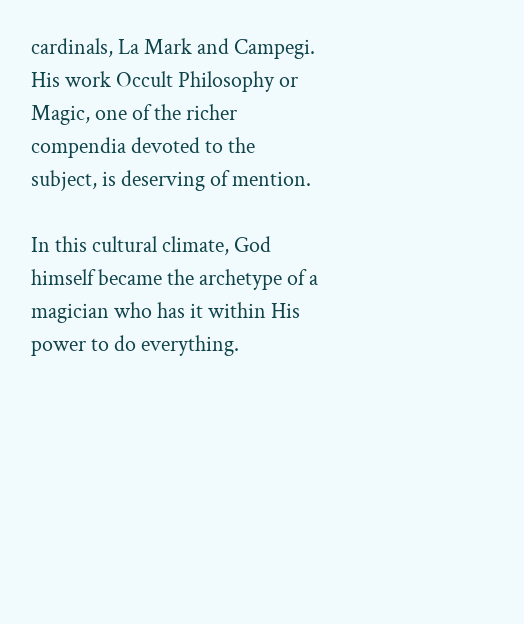cardinals, La Mark and Campegi. His work Occult Philosophy or Magic, one of the richer compendia devoted to the subject, is deserving of mention.

In this cultural climate, God himself became the archetype of a magician who has it within His power to do everything.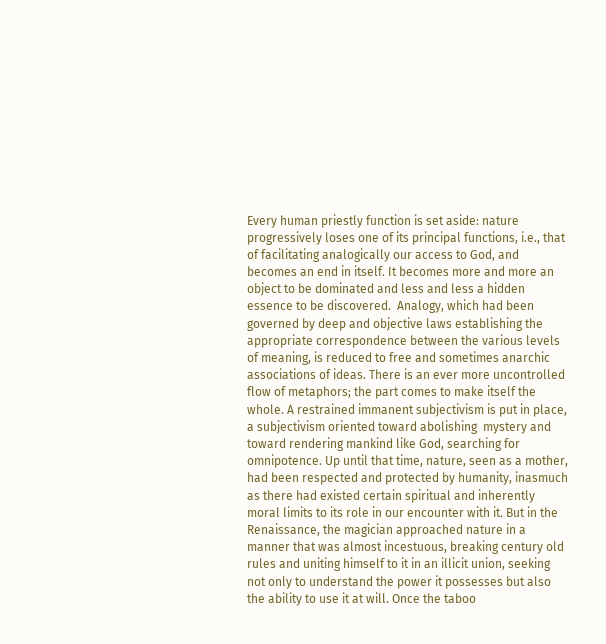Every human priestly function is set aside: nature progressively loses one of its principal functions, i.e., that of facilitating analogically our access to God, and becomes an end in itself. It becomes more and more an object to be dominated and less and less a hidden essence to be discovered.  Analogy, which had been governed by deep and objective laws establishing the appropriate correspondence between the various levels of meaning, is reduced to free and sometimes anarchic associations of ideas. There is an ever more uncontrolled flow of metaphors; the part comes to make itself the whole. A restrained immanent subjectivism is put in place, a subjectivism oriented toward abolishing  mystery and toward rendering mankind like God, searching for omnipotence. Up until that time, nature, seen as a mother, had been respected and protected by humanity, inasmuch as there had existed certain spiritual and inherently moral limits to its role in our encounter with it. But in the Renaissance, the magician approached nature in a manner that was almost incestuous, breaking century old rules and uniting himself to it in an illicit union, seeking not only to understand the power it possesses but also the ability to use it at will. Once the taboo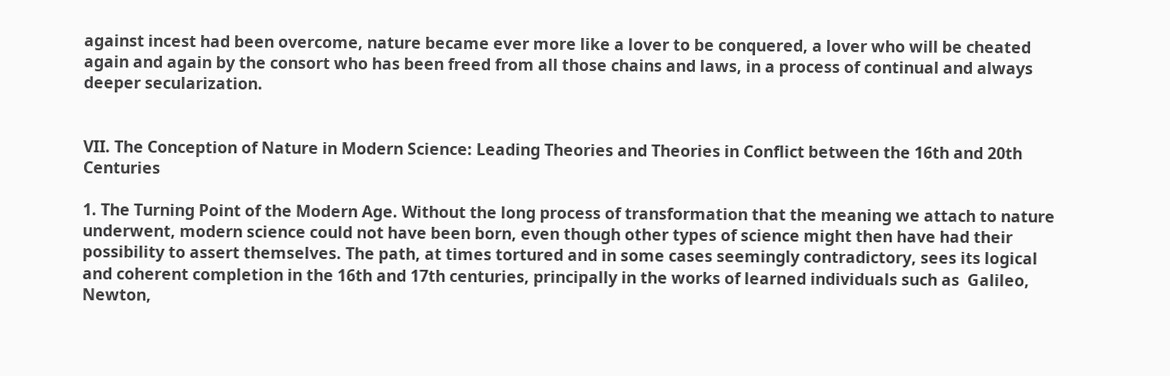against incest had been overcome, nature became ever more like a lover to be conquered, a lover who will be cheated again and again by the consort who has been freed from all those chains and laws, in a process of continual and always deeper secularization.


VII. The Conception of Nature in Modern Science: Leading Theories and Theories in Conflict between the 16th and 20th Centuries

1. The Turning Point of the Modern Age. Without the long process of transformation that the meaning we attach to nature underwent, modern science could not have been born, even though other types of science might then have had their possibility to assert themselves. The path, at times tortured and in some cases seemingly contradictory, sees its logical and coherent completion in the 16th and 17th centuries, principally in the works of learned individuals such as  Galileo,  Newton,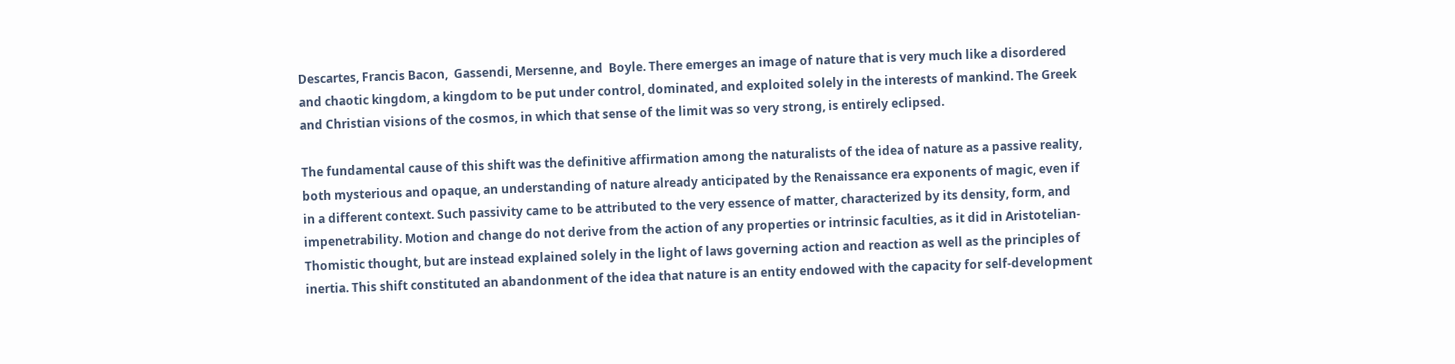Descartes, Francis Bacon,  Gassendi, Mersenne, and  Boyle. There emerges an image of nature that is very much like a disordered and chaotic kingdom, a kingdom to be put under control, dominated, and exploited solely in the interests of mankind. The Greek and Christian visions of the cosmos, in which that sense of the limit was so very strong, is entirely eclipsed.

The fundamental cause of this shift was the definitive affirmation among the naturalists of the idea of nature as a passive reality, both mysterious and opaque, an understanding of nature already anticipated by the Renaissance era exponents of magic, even if in a different context. Such passivity came to be attributed to the very essence of matter, characterized by its density, form, and impenetrability. Motion and change do not derive from the action of any properties or intrinsic faculties, as it did in Aristotelian-Thomistic thought, but are instead explained solely in the light of laws governing action and reaction as well as the principles of inertia. This shift constituted an abandonment of the idea that nature is an entity endowed with the capacity for self-development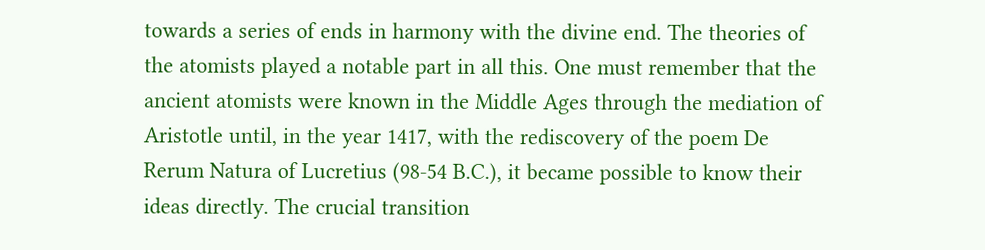towards a series of ends in harmony with the divine end. The theories of the atomists played a notable part in all this. One must remember that the ancient atomists were known in the Middle Ages through the mediation of Aristotle until, in the year 1417, with the rediscovery of the poem De Rerum Natura of Lucretius (98-54 B.C.), it became possible to know their ideas directly. The crucial transition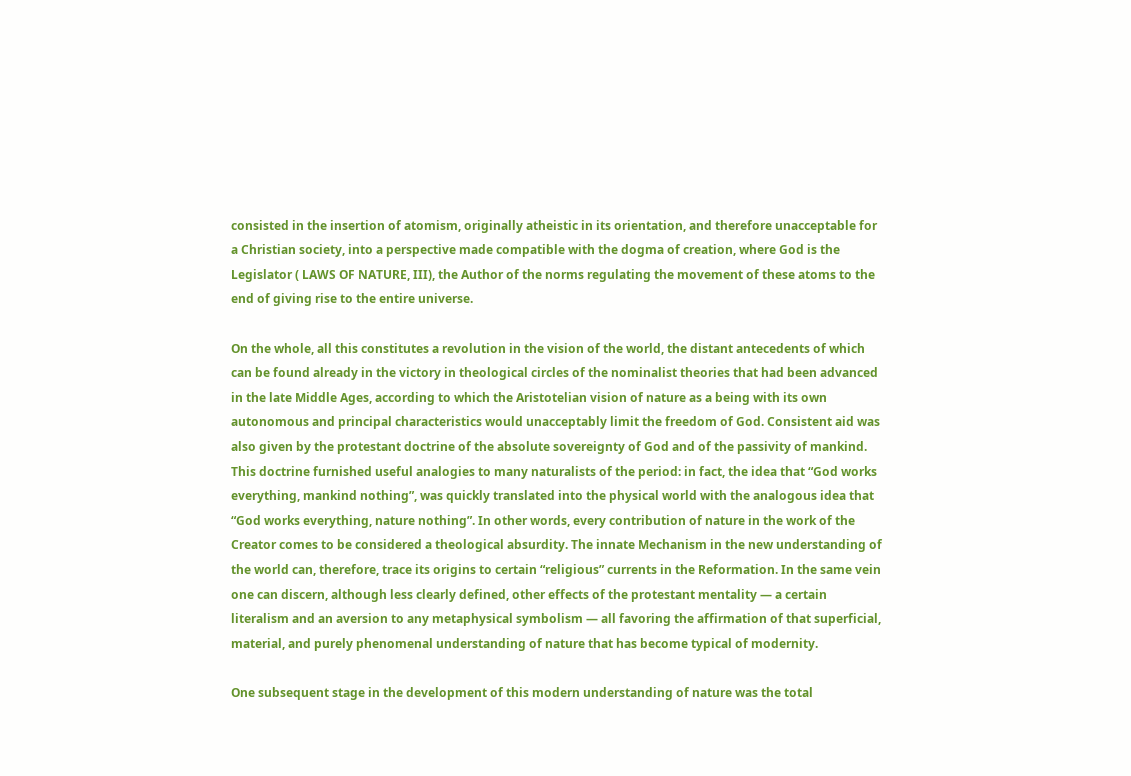consisted in the insertion of atomism, originally atheistic in its orientation, and therefore unacceptable for a Christian society, into a perspective made compatible with the dogma of creation, where God is the Legislator ( LAWS OF NATURE, III), the Author of the norms regulating the movement of these atoms to the end of giving rise to the entire universe.

On the whole, all this constitutes a revolution in the vision of the world, the distant antecedents of which can be found already in the victory in theological circles of the nominalist theories that had been advanced in the late Middle Ages, according to which the Aristotelian vision of nature as a being with its own autonomous and principal characteristics would unacceptably limit the freedom of God. Consistent aid was also given by the protestant doctrine of the absolute sovereignty of God and of the passivity of mankind. This doctrine furnished useful analogies to many naturalists of the period: in fact, the idea that “God works everything, mankind nothing”, was quickly translated into the physical world with the analogous idea that “God works everything, nature nothing”. In other words, every contribution of nature in the work of the Creator comes to be considered a theological absurdity. The innate Mechanism in the new understanding of the world can, therefore, trace its origins to certain “religious” currents in the Reformation. In the same vein one can discern, although less clearly defined, other effects of the protestant mentality — a certain literalism and an aversion to any metaphysical symbolism — all favoring the affirmation of that superficial, material, and purely phenomenal understanding of nature that has become typical of modernity.

One subsequent stage in the development of this modern understanding of nature was the total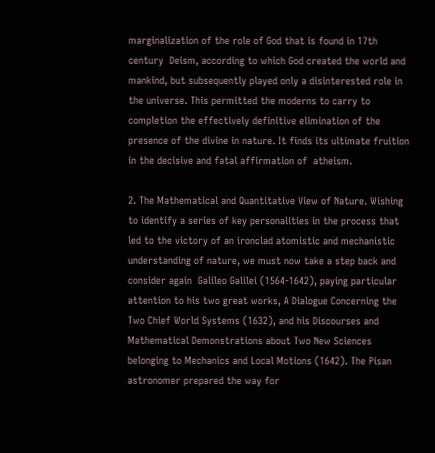marginalization of the role of God that is found in 17th century  Deism, according to which God created the world and mankind, but subsequently played only a disinterested role in the universe. This permitted the moderns to carry to completion the effectively definitive elimination of the presence of the divine in nature. It finds its ultimate fruition in the decisive and fatal affirmation of  atheism.

2. The Mathematical and Quantitative View of Nature. Wishing to identify a series of key personalities in the process that led to the victory of an ironclad atomistic and mechanistic understanding of nature, we must now take a step back and consider again  Galileo Galilei (1564-1642), paying particular attention to his two great works, A Dialogue Concerning the Two Chief World Systems (1632), and his Discourses and Mathematical Demonstrations about Two New Sciences belonging to Mechanics and Local Motions (1642). The Pisan astronomer prepared the way for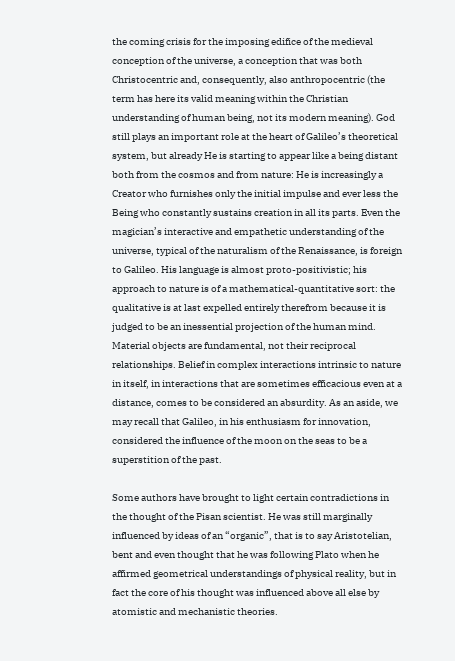the coming crisis for the imposing edifice of the medieval conception of the universe, a conception that was both Christocentric and, consequently, also anthropocentric (the term has here its valid meaning within the Christian understanding of human being, not its modern meaning). God still plays an important role at the heart of Galileo’s theoretical system, but already He is starting to appear like a being distant both from the cosmos and from nature: He is increasingly a Creator who furnishes only the initial impulse and ever less the Being who constantly sustains creation in all its parts. Even the magician’s interactive and empathetic understanding of the universe, typical of the naturalism of the Renaissance, is foreign to Galileo. His language is almost proto-positivistic; his approach to nature is of a mathematical-quantitative sort: the qualitative is at last expelled entirely therefrom because it is judged to be an inessential projection of the human mind. Material objects are fundamental, not their reciprocal relationships. Belief in complex interactions intrinsic to nature in itself, in interactions that are sometimes efficacious even at a distance, comes to be considered an absurdity. As an aside, we may recall that Galileo, in his enthusiasm for innovation, considered the influence of the moon on the seas to be a superstition of the past.

Some authors have brought to light certain contradictions in the thought of the Pisan scientist. He was still marginally influenced by ideas of an “organic”, that is to say Aristotelian, bent and even thought that he was following Plato when he affirmed geometrical understandings of physical reality, but in fact the core of his thought was influenced above all else by atomistic and mechanistic theories.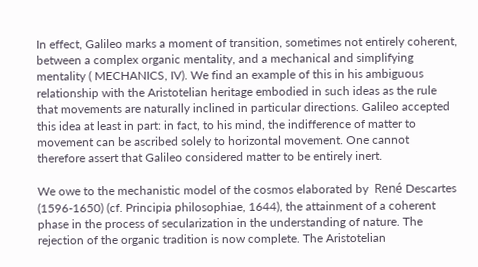In effect, Galileo marks a moment of transition, sometimes not entirely coherent, between a complex organic mentality, and a mechanical and simplifying mentality ( MECHANICS, IV). We find an example of this in his ambiguous relationship with the Aristotelian heritage embodied in such ideas as the rule that movements are naturally inclined in particular directions. Galileo accepted this idea at least in part: in fact, to his mind, the indifference of matter to movement can be ascribed solely to horizontal movement. One cannot therefore assert that Galileo considered matter to be entirely inert.

We owe to the mechanistic model of the cosmos elaborated by  René Descartes (1596-1650) (cf. Principia philosophiae, 1644), the attainment of a coherent phase in the process of secularization in the understanding of nature. The rejection of the organic tradition is now complete. The Aristotelian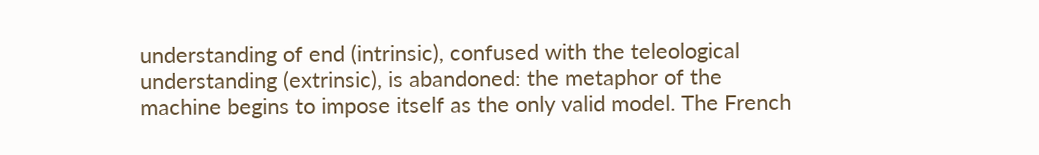understanding of end (intrinsic), confused with the teleological understanding (extrinsic), is abandoned: the metaphor of the machine begins to impose itself as the only valid model. The French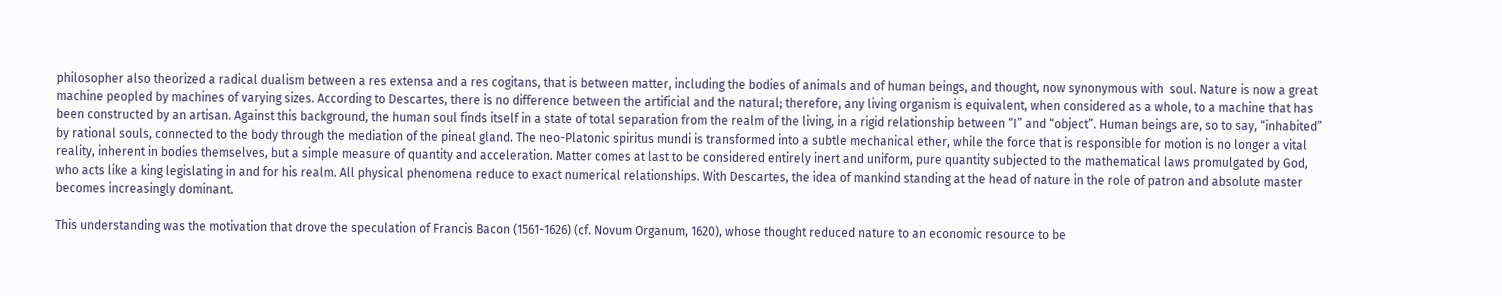philosopher also theorized a radical dualism between a res extensa and a res cogitans, that is between matter, including the bodies of animals and of human beings, and thought, now synonymous with  soul. Nature is now a great machine peopled by machines of varying sizes. According to Descartes, there is no difference between the artificial and the natural; therefore, any living organism is equivalent, when considered as a whole, to a machine that has been constructed by an artisan. Against this background, the human soul finds itself in a state of total separation from the realm of the living, in a rigid relationship between “I” and “object”. Human beings are, so to say, “inhabited” by rational souls, connected to the body through the mediation of the pineal gland. The neo-Platonic spiritus mundi is transformed into a subtle mechanical ether, while the force that is responsible for motion is no longer a vital reality, inherent in bodies themselves, but a simple measure of quantity and acceleration. Matter comes at last to be considered entirely inert and uniform, pure quantity subjected to the mathematical laws promulgated by God, who acts like a king legislating in and for his realm. All physical phenomena reduce to exact numerical relationships. With Descartes, the idea of mankind standing at the head of nature in the role of patron and absolute master becomes increasingly dominant.

This understanding was the motivation that drove the speculation of Francis Bacon (1561-1626) (cf. Novum Organum, 1620), whose thought reduced nature to an economic resource to be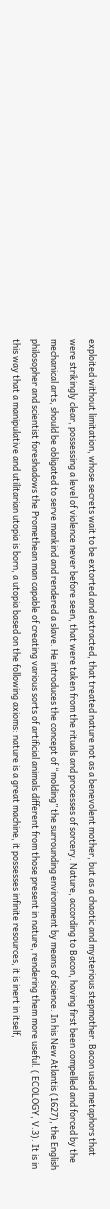exploited without limitation, whose secrets wait to be extorted and extracted, that treated nature not as a benevolent mother, but as a chaotic and mysterious stepmother. Bacon used metaphors that were strikingly clear, possessing a level of violence never before seen, that were taken from the rituals and processes of sorcery. Nature, according to Bacon, having first been compelled and forced by the mechanical arts, should be obligated to serve mankind and rendered a slave. He introduces the concept of “molding” the surrounding environment by means of science. In his New Atlantis (1627), the English philosopher and scientist foreshadows the Promethean man capable of creating various sorts of artificial animals different from those present in nature, rendering them more useful. ( ECOLOGY, V.3). It is in this way that a manipulative and utilitarian utopia is born, a utopia based on the following axioms: nature is a great machine, it possesses infinite resources, it is inert in itself,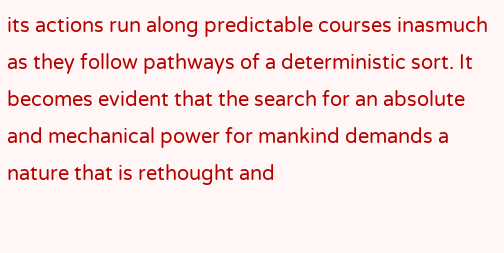its actions run along predictable courses inasmuch as they follow pathways of a deterministic sort. It becomes evident that the search for an absolute and mechanical power for mankind demands a nature that is rethought and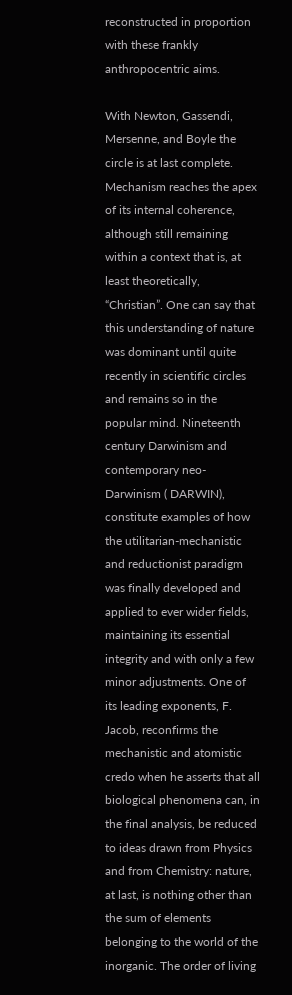reconstructed in proportion with these frankly anthropocentric aims.

With Newton, Gassendi, Mersenne, and Boyle the circle is at last complete. Mechanism reaches the apex of its internal coherence, although still remaining within a context that is, at least theoretically, “Christian”. One can say that this understanding of nature was dominant until quite recently in scientific circles and remains so in the popular mind. Nineteenth century Darwinism and contemporary neo-Darwinism ( DARWIN), constitute examples of how the utilitarian-mechanistic and reductionist paradigm was finally developed and applied to ever wider fields, maintaining its essential integrity and with only a few minor adjustments. One of its leading exponents, F. Jacob, reconfirms the mechanistic and atomistic credo when he asserts that all biological phenomena can, in the final analysis, be reduced to ideas drawn from Physics and from Chemistry: nature, at last, is nothing other than the sum of elements belonging to the world of the inorganic. The order of living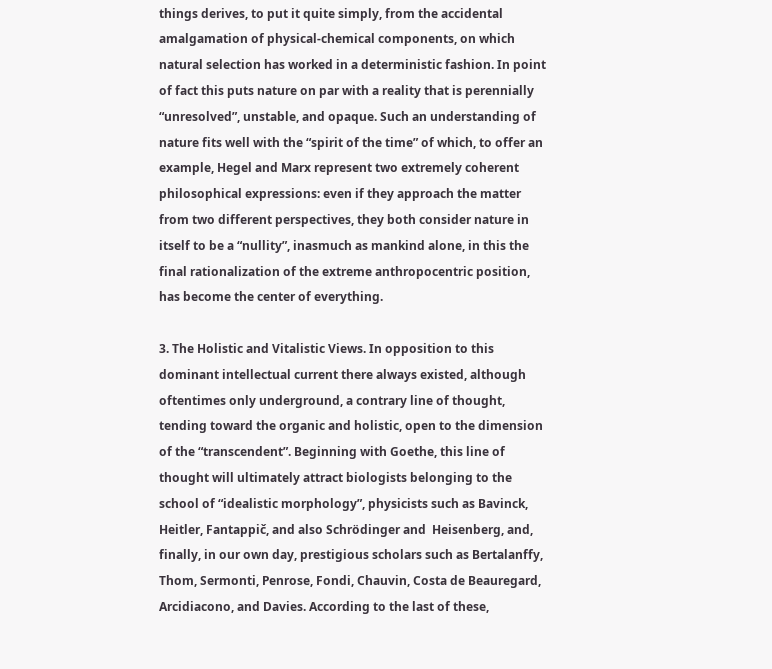things derives, to put it quite simply, from the accidental amalgamation of physical-chemical components, on which natural selection has worked in a deterministic fashion. In point of fact this puts nature on par with a reality that is perennially “unresolved”, unstable, and opaque. Such an understanding of nature fits well with the “spirit of the time” of which, to offer an example, Hegel and Marx represent two extremely coherent philosophical expressions: even if they approach the matter from two different perspectives, they both consider nature in itself to be a “nullity”, inasmuch as mankind alone, in this the final rationalization of the extreme anthropocentric position, has become the center of everything.

3. The Holistic and Vitalistic Views. In opposition to this dominant intellectual current there always existed, although oftentimes only underground, a contrary line of thought, tending toward the organic and holistic, open to the dimension of the “transcendent”. Beginning with Goethe, this line of thought will ultimately attract biologists belonging to the school of “idealistic morphology”, physicists such as Bavinck, Heitler, Fantappič, and also Schrödinger and  Heisenberg, and, finally, in our own day, prestigious scholars such as Bertalanffy, Thom, Sermonti, Penrose, Fondi, Chauvin, Costa de Beauregard, Arcidiacono, and Davies. According to the last of these,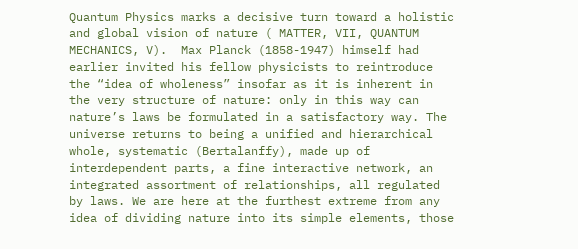Quantum Physics marks a decisive turn toward a holistic and global vision of nature ( MATTER, VII, QUANTUM MECHANICS, V).  Max Planck (1858-1947) himself had earlier invited his fellow physicists to reintroduce the “idea of wholeness” insofar as it is inherent in the very structure of nature: only in this way can nature’s laws be formulated in a satisfactory way. The universe returns to being a unified and hierarchical whole, systematic (Bertalanffy), made up of interdependent parts, a fine interactive network, an integrated assortment of relationships, all regulated by laws. We are here at the furthest extreme from any idea of dividing nature into its simple elements, those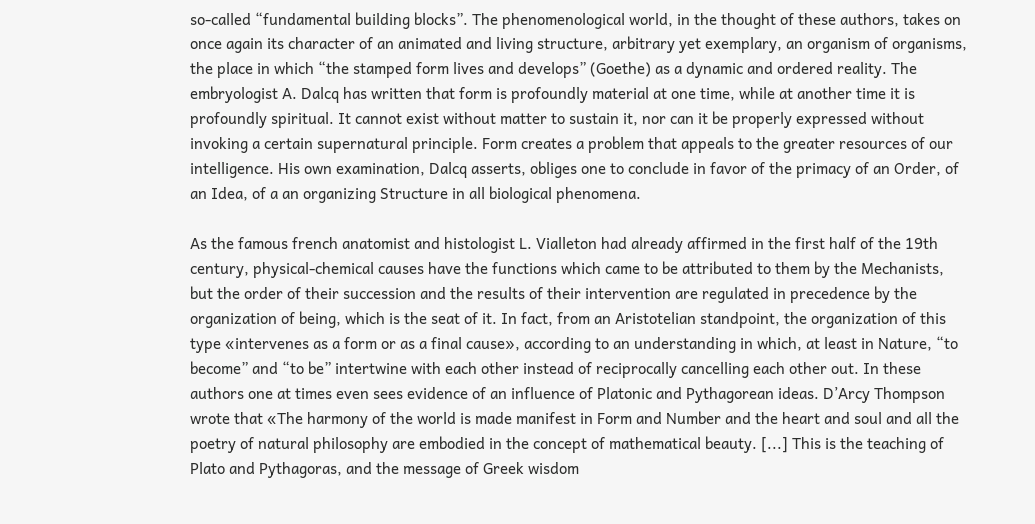so-called “fundamental building blocks”. The phenomenological world, in the thought of these authors, takes on once again its character of an animated and living structure, arbitrary yet exemplary, an organism of organisms, the place in which “the stamped form lives and develops” (Goethe) as a dynamic and ordered reality. The embryologist A. Dalcq has written that form is profoundly material at one time, while at another time it is profoundly spiritual. It cannot exist without matter to sustain it, nor can it be properly expressed without invoking a certain supernatural principle. Form creates a problem that appeals to the greater resources of our intelligence. His own examination, Dalcq asserts, obliges one to conclude in favor of the primacy of an Order, of an Idea, of a an organizing Structure in all biological phenomena.

As the famous french anatomist and histologist L. Vialleton had already affirmed in the first half of the 19th century, physical-chemical causes have the functions which came to be attributed to them by the Mechanists, but the order of their succession and the results of their intervention are regulated in precedence by the organization of being, which is the seat of it. In fact, from an Aristotelian standpoint, the organization of this type «intervenes as a form or as a final cause», according to an understanding in which, at least in Nature, “to become” and “to be” intertwine with each other instead of reciprocally cancelling each other out. In these authors one at times even sees evidence of an influence of Platonic and Pythagorean ideas. D’Arcy Thompson wrote that «The harmony of the world is made manifest in Form and Number and the heart and soul and all the poetry of natural philosophy are embodied in the concept of mathematical beauty. [...] This is the teaching of Plato and Pythagoras, and the message of Greek wisdom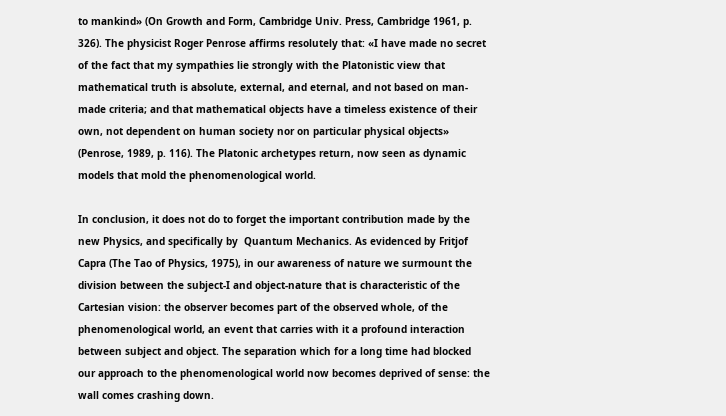to mankind» (On Growth and Form, Cambridge Univ. Press, Cambridge 1961, p. 326). The physicist Roger Penrose affirms resolutely that: «I have made no secret of the fact that my sympathies lie strongly with the Platonistic view that mathematical truth is absolute, external, and eternal, and not based on man-made criteria; and that mathematical objects have a timeless existence of their own, not dependent on human society nor on particular physical objects» (Penrose, 1989, p. 116). The Platonic archetypes return, now seen as dynamic models that mold the phenomenological world.

In conclusion, it does not do to forget the important contribution made by the new Physics, and specifically by  Quantum Mechanics. As evidenced by Fritjof Capra (The Tao of Physics, 1975), in our awareness of nature we surmount the division between the subject-I and object-nature that is characteristic of the Cartesian vision: the observer becomes part of the observed whole, of the phenomenological world, an event that carries with it a profound interaction between subject and object. The separation which for a long time had blocked our approach to the phenomenological world now becomes deprived of sense: the wall comes crashing down.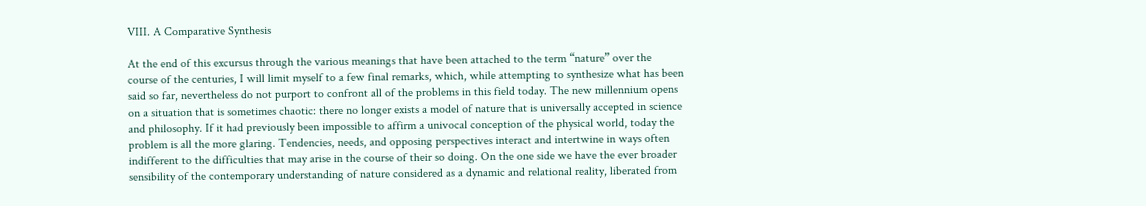VIII. A Comparative Synthesis

At the end of this excursus through the various meanings that have been attached to the term “nature” over the course of the centuries, I will limit myself to a few final remarks, which, while attempting to synthesize what has been said so far, nevertheless do not purport to confront all of the problems in this field today. The new millennium opens on a situation that is sometimes chaotic: there no longer exists a model of nature that is universally accepted in science and philosophy. If it had previously been impossible to affirm a univocal conception of the physical world, today the problem is all the more glaring. Tendencies, needs, and opposing perspectives interact and intertwine in ways often indifferent to the difficulties that may arise in the course of their so doing. On the one side we have the ever broader sensibility of the contemporary understanding of nature considered as a dynamic and relational reality, liberated from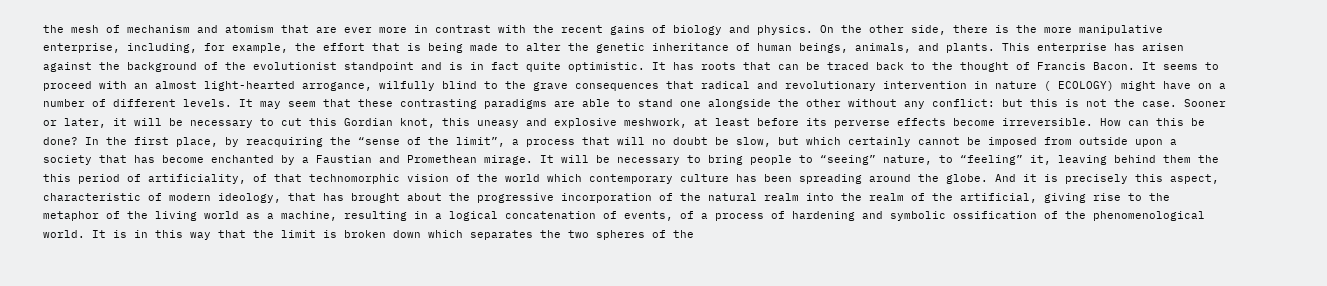the mesh of mechanism and atomism that are ever more in contrast with the recent gains of biology and physics. On the other side, there is the more manipulative enterprise, including, for example, the effort that is being made to alter the genetic inheritance of human beings, animals, and plants. This enterprise has arisen against the background of the evolutionist standpoint and is in fact quite optimistic. It has roots that can be traced back to the thought of Francis Bacon. It seems to proceed with an almost light-hearted arrogance, wilfully blind to the grave consequences that radical and revolutionary intervention in nature ( ECOLOGY) might have on a number of different levels. It may seem that these contrasting paradigms are able to stand one alongside the other without any conflict: but this is not the case. Sooner or later, it will be necessary to cut this Gordian knot, this uneasy and explosive meshwork, at least before its perverse effects become irreversible. How can this be done? In the first place, by reacquiring the “sense of the limit”, a process that will no doubt be slow, but which certainly cannot be imposed from outside upon a society that has become enchanted by a Faustian and Promethean mirage. It will be necessary to bring people to “seeing” nature, to “feeling” it, leaving behind them the this period of artificiality, of that technomorphic vision of the world which contemporary culture has been spreading around the globe. And it is precisely this aspect, characteristic of modern ideology, that has brought about the progressive incorporation of the natural realm into the realm of the artificial, giving rise to the metaphor of the living world as a machine, resulting in a logical concatenation of events, of a process of hardening and symbolic ossification of the phenomenological world. It is in this way that the limit is broken down which separates the two spheres of the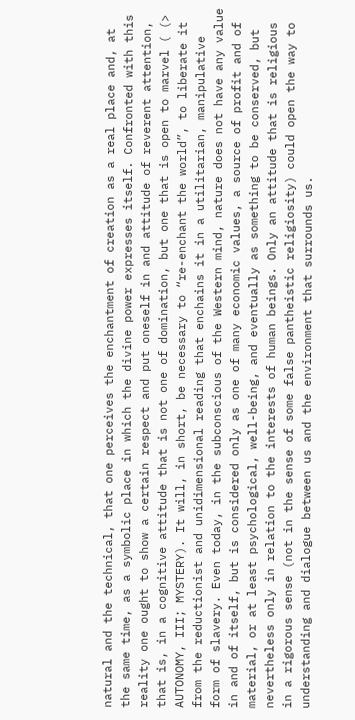natural and the technical, that one perceives the enchantment of creation as a real place and, at the same time, as a symbolic place in which the divine power expresses itself. Confronted with this reality one ought to show a certain respect and put oneself in and attitude of reverent attention, that is, in a cognitive attitude that is not one of domination, but one that is open to marvel ( (> AUTONOMY, III; MYSTERY). It will, in short, be necessary to “re-enchant the world”, to liberate it from the reductionist and unidimensional reading that enchains it in a utilitarian, manipulative form of slavery. Even today, in the subconscious of the Western mind, nature does not have any value in and of itself, but is considered only as one of many economic values, a source of profit and of material, or at least psychological, well-being, and eventually as something to be conserved, but nevertheless only in relation to the interests of human beings. Only an attitude that is religious in a rigorous sense (not in the sense of some false pantheistic religiosity) could open the way to understanding and dialogue between us and the environment that surrounds us.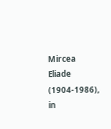Mircea Eliade (1904-1986), in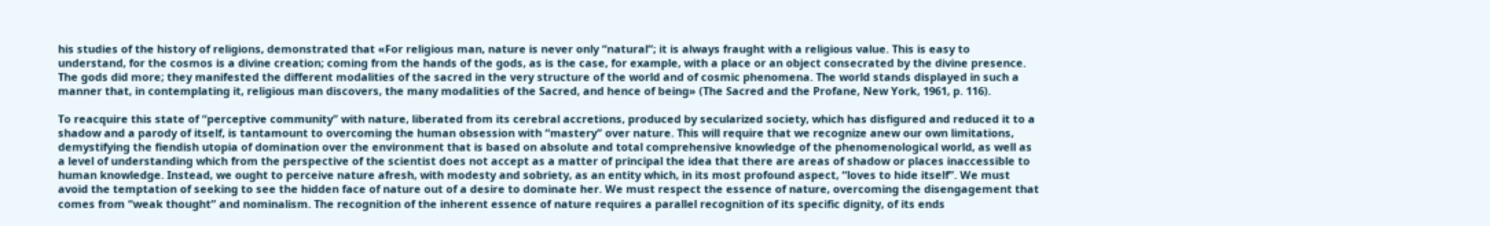his studies of the history of religions, demonstrated that «For religious man, nature is never only “natural”; it is always fraught with a religious value. This is easy to understand, for the cosmos is a divine creation; coming from the hands of the gods, as is the case, for example, with a place or an object consecrated by the divine presence. The gods did more; they manifested the different modalities of the sacred in the very structure of the world and of cosmic phenomena. The world stands displayed in such a manner that, in contemplating it, religious man discovers, the many modalities of the Sacred, and hence of being» (The Sacred and the Profane, New York, 1961, p. 116).

To reacquire this state of “perceptive community” with nature, liberated from its cerebral accretions, produced by secularized society, which has disfigured and reduced it to a shadow and a parody of itself, is tantamount to overcoming the human obsession with “mastery” over nature. This will require that we recognize anew our own limitations, demystifying the fiendish utopia of domination over the environment that is based on absolute and total comprehensive knowledge of the phenomenological world, as well as a level of understanding which from the perspective of the scientist does not accept as a matter of principal the idea that there are areas of shadow or places inaccessible to human knowledge. Instead, we ought to perceive nature afresh, with modesty and sobriety, as an entity which, in its most profound aspect, “loves to hide itself”. We must avoid the temptation of seeking to see the hidden face of nature out of a desire to dominate her. We must respect the essence of nature, overcoming the disengagement that comes from “weak thought” and nominalism. The recognition of the inherent essence of nature requires a parallel recognition of its specific dignity, of its ends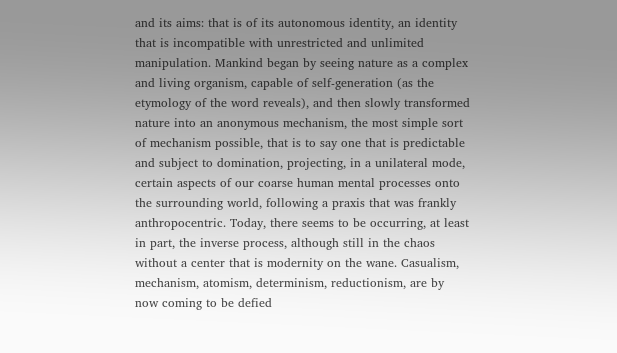and its aims: that is of its autonomous identity, an identity that is incompatible with unrestricted and unlimited manipulation. Mankind began by seeing nature as a complex and living organism, capable of self-generation (as the etymology of the word reveals), and then slowly transformed nature into an anonymous mechanism, the most simple sort of mechanism possible, that is to say one that is predictable and subject to domination, projecting, in a unilateral mode, certain aspects of our coarse human mental processes onto the surrounding world, following a praxis that was frankly anthropocentric. Today, there seems to be occurring, at least in part, the inverse process, although still in the chaos without a center that is modernity on the wane. Casualism, mechanism, atomism, determinism, reductionism, are by now coming to be defied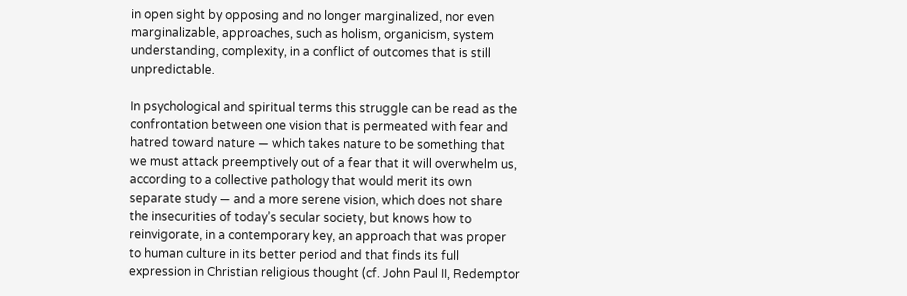in open sight by opposing and no longer marginalized, nor even marginalizable, approaches, such as holism, organicism, system understanding, complexity, in a conflict of outcomes that is still unpredictable.

In psychological and spiritual terms this struggle can be read as the confrontation between one vision that is permeated with fear and hatred toward nature — which takes nature to be something that we must attack preemptively out of a fear that it will overwhelm us, according to a collective pathology that would merit its own separate study — and a more serene vision, which does not share the insecurities of today’s secular society, but knows how to reinvigorate, in a contemporary key, an approach that was proper to human culture in its better period and that finds its full expression in Christian religious thought (cf. John Paul II, Redemptor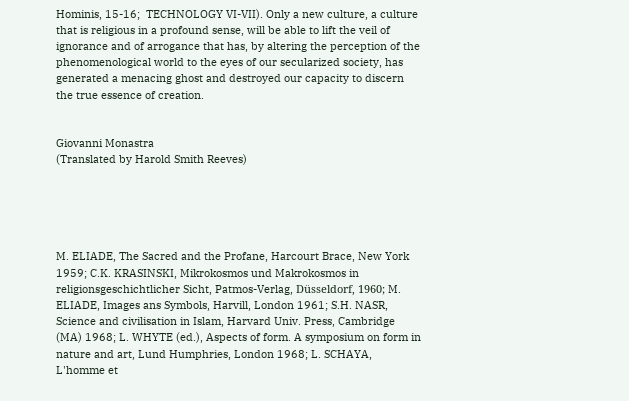Hominis, 15-16;  TECHNOLOGY VI-VII). Only a new culture, a culture that is religious in a profound sense, will be able to lift the veil of ignorance and of arrogance that has, by altering the perception of the phenomenological world to the eyes of our secularized society, has generated a menacing ghost and destroyed our capacity to discern the true essence of creation.


Giovanni Monastra
(Translated by Harold Smith Reeves)





M. ELIADE, The Sacred and the Profane, Harcourt Brace, New York 1959; C.K. KRASINSKI, Mikrokosmos und Makrokosmos in religionsgeschichtlicher Sicht, Patmos-Verlag, Düsseldorf, 1960; M. ELIADE, Images ans Symbols, Harvill, London 1961; S.H. NASR, Science and civilisation in Islam, Harvard Univ. Press, Cambridge (MA) 1968; L. WHYTE (ed.), Aspects of form. A symposium on form in nature and art, Lund Humphries, London 1968; L. SCHAYA, L'homme et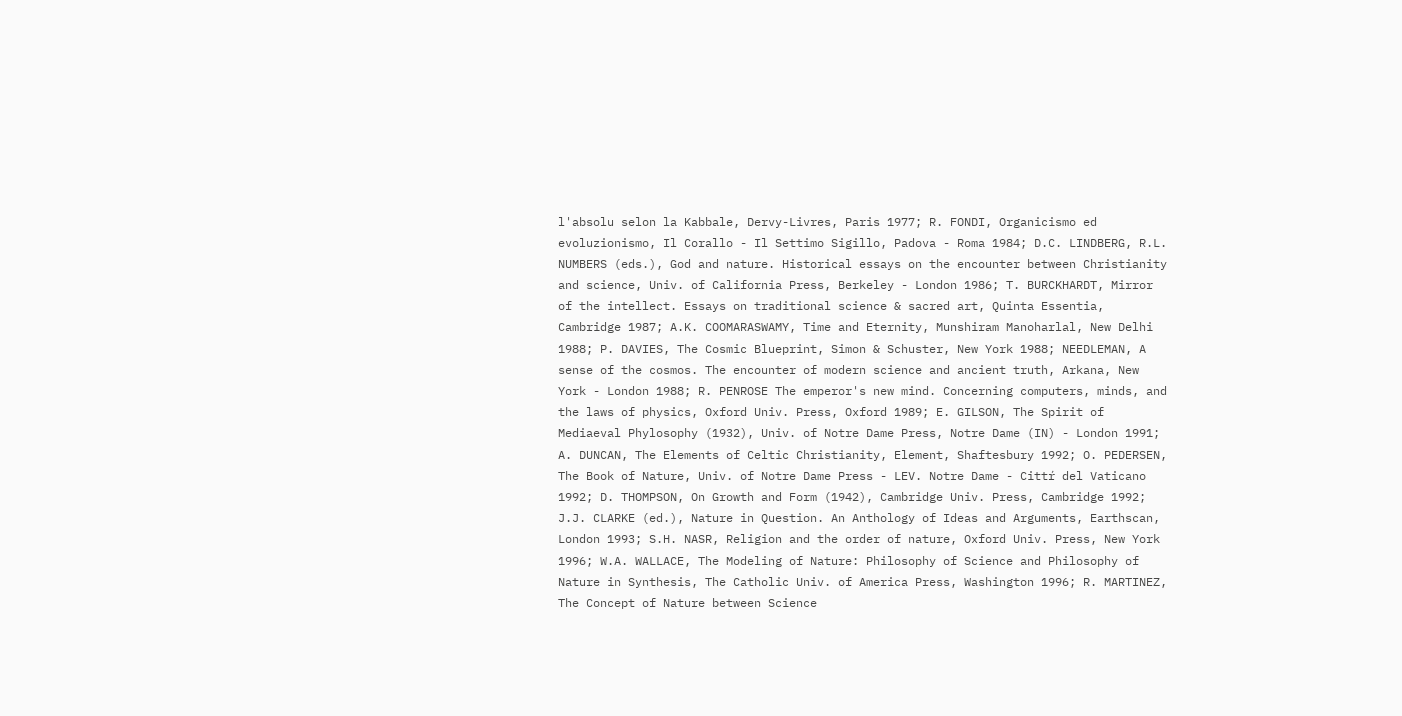l'absolu selon la Kabbale, Dervy-Livres, Paris 1977; R. FONDI, Organicismo ed evoluzionismo, Il Corallo - Il Settimo Sigillo, Padova - Roma 1984; D.C. LINDBERG, R.L. NUMBERS (eds.), God and nature. Historical essays on the encounter between Christianity and science, Univ. of California Press, Berkeley - London 1986; T. BURCKHARDT, Mirror of the intellect. Essays on traditional science & sacred art, Quinta Essentia, Cambridge 1987; A.K. COOMARASWAMY, Time and Eternity, Munshiram Manoharlal, New Delhi 1988; P. DAVIES, The Cosmic Blueprint, Simon & Schuster, New York 1988; NEEDLEMAN, A sense of the cosmos. The encounter of modern science and ancient truth, Arkana, New York - London 1988; R. PENROSE The emperor's new mind. Concerning computers, minds, and the laws of physics, Oxford Univ. Press, Oxford 1989; E. GILSON, The Spirit of Mediaeval Phylosophy (1932), Univ. of Notre Dame Press, Notre Dame (IN) - London 1991; A. DUNCAN, The Elements of Celtic Christianity, Element, Shaftesbury 1992; O. PEDERSEN, The Book of Nature, Univ. of Notre Dame Press - LEV. Notre Dame - Cittŕ del Vaticano 1992; D. THOMPSON, On Growth and Form (1942), Cambridge Univ. Press, Cambridge 1992; J.J. CLARKE (ed.), Nature in Question. An Anthology of Ideas and Arguments, Earthscan, London 1993; S.H. NASR, Religion and the order of nature, Oxford Univ. Press, New York 1996; W.A. WALLACE, The Modeling of Nature: Philosophy of Science and Philosophy of Nature in Synthesis, The Catholic Univ. of America Press, Washington 1996; R. MARTINEZ, The Concept of Nature between Science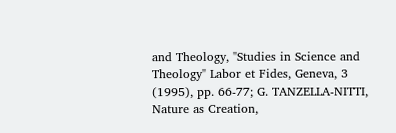and Theology, "Studies in Science and Theology" Labor et Fides, Geneva, 3 (1995), pp. 66-77; G. TANZELLA-NITTI, Nature as Creation,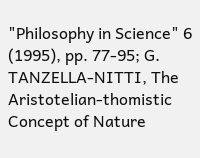"Philosophy in Science" 6 (1995), pp. 77-95; G. TANZELLA-NITTI, The Aristotelian-thomistic Concept of Nature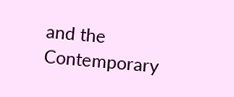and the Contemporary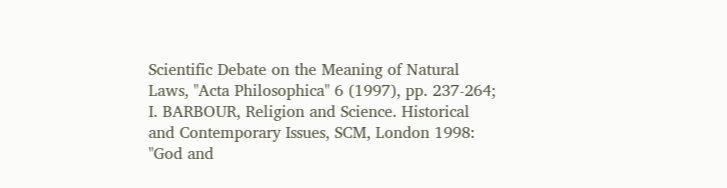Scientific Debate on the Meaning of Natural Laws, "Acta Philosophica" 6 (1997), pp. 237-264; I. BARBOUR, Religion and Science. Historical and Contemporary Issues, SCM, London 1998: "God and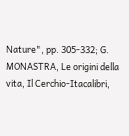Nature", pp. 305-332; G. MONASTRA, Le origini della vita, Il Cerchio-Itacalibri,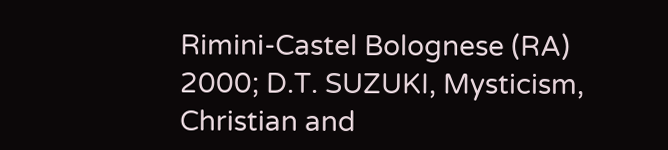Rimini-Castel Bolognese (RA) 2000; D.T. SUZUKI, Mysticism, Christian and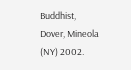Buddhist, Dover, Mineola (NY) 2002.